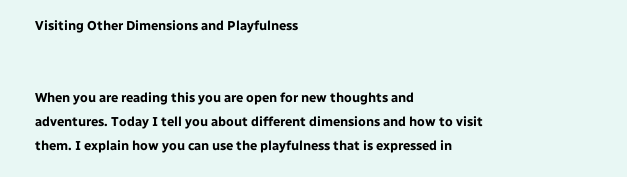Visiting Other Dimensions and Playfulness


When you are reading this you are open for new thoughts and adventures. Today I tell you about different dimensions and how to visit them. I explain how you can use the playfulness that is expressed in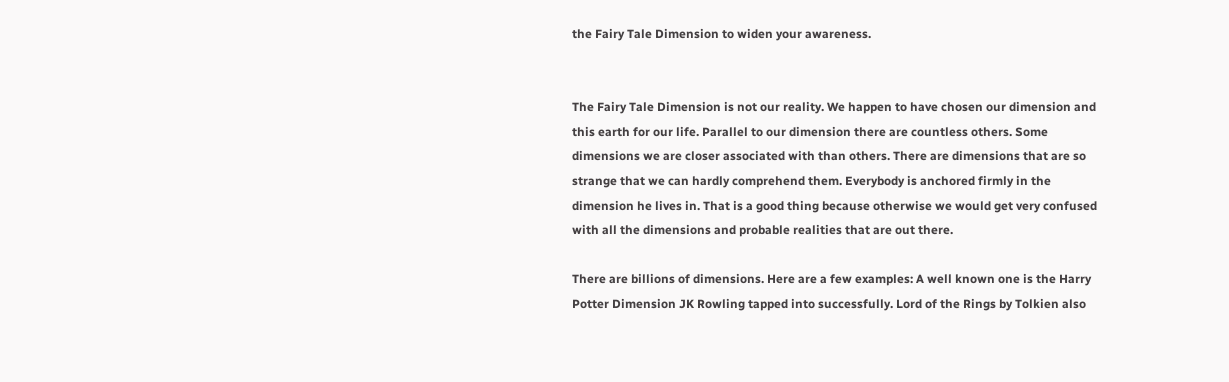the Fairy Tale Dimension to widen your awareness.


The Fairy Tale Dimension is not our reality. We happen to have chosen our dimension and this earth for our life. Parallel to our dimension there are countless others. Some dimensions we are closer associated with than others. There are dimensions that are so strange that we can hardly comprehend them. Everybody is anchored firmly in the dimension he lives in. That is a good thing because otherwise we would get very confused with all the dimensions and probable realities that are out there.

There are billions of dimensions. Here are a few examples: A well known one is the Harry Potter Dimension JK Rowling tapped into successfully. Lord of the Rings by Tolkien also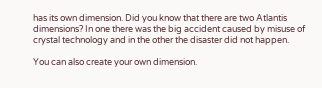has its own dimension. Did you know that there are two Atlantis dimensions? In one there was the big accident caused by misuse of crystal technology and in the other the disaster did not happen.

You can also create your own dimension.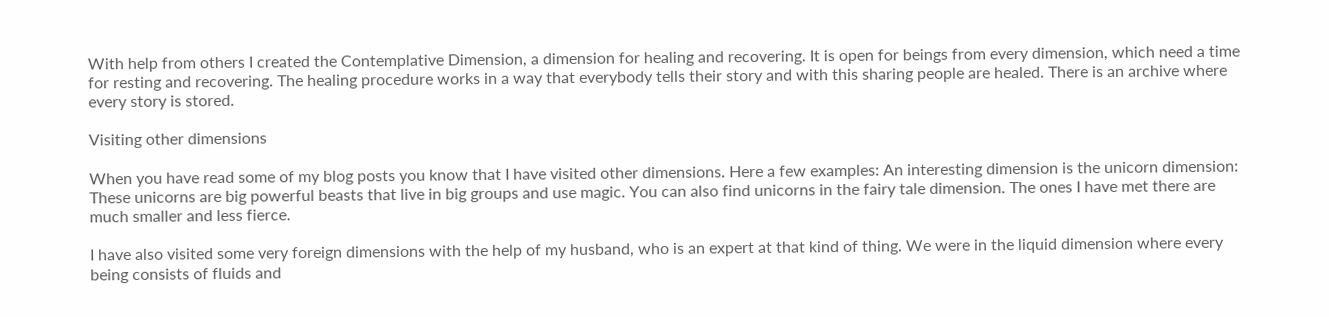With help from others I created the Contemplative Dimension, a dimension for healing and recovering. It is open for beings from every dimension, which need a time for resting and recovering. The healing procedure works in a way that everybody tells their story and with this sharing people are healed. There is an archive where every story is stored.

Visiting other dimensions

When you have read some of my blog posts you know that I have visited other dimensions. Here a few examples: An interesting dimension is the unicorn dimension: These unicorns are big powerful beasts that live in big groups and use magic. You can also find unicorns in the fairy tale dimension. The ones I have met there are much smaller and less fierce.

I have also visited some very foreign dimensions with the help of my husband, who is an expert at that kind of thing. We were in the liquid dimension where every being consists of fluids and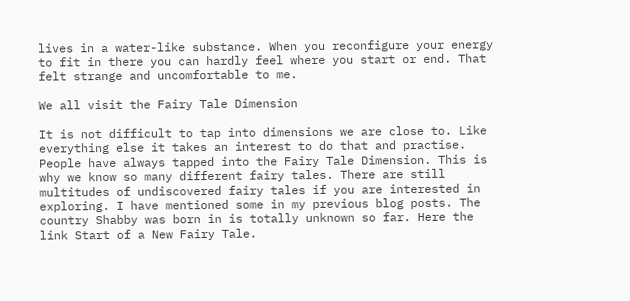lives in a water-like substance. When you reconfigure your energy to fit in there you can hardly feel where you start or end. That felt strange and uncomfortable to me.

We all visit the Fairy Tale Dimension

It is not difficult to tap into dimensions we are close to. Like everything else it takes an interest to do that and practise. People have always tapped into the Fairy Tale Dimension. This is why we know so many different fairy tales. There are still multitudes of undiscovered fairy tales if you are interested in exploring. I have mentioned some in my previous blog posts. The country Shabby was born in is totally unknown so far. Here the link Start of a New Fairy Tale.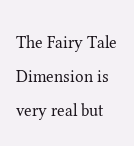The Fairy Tale Dimension is very real but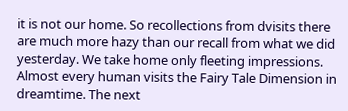it is not our home. So recollections from dvisits there are much more hazy than our recall from what we did yesterday. We take home only fleeting impressions. Almost every human visits the Fairy Tale Dimension in dreamtime. The next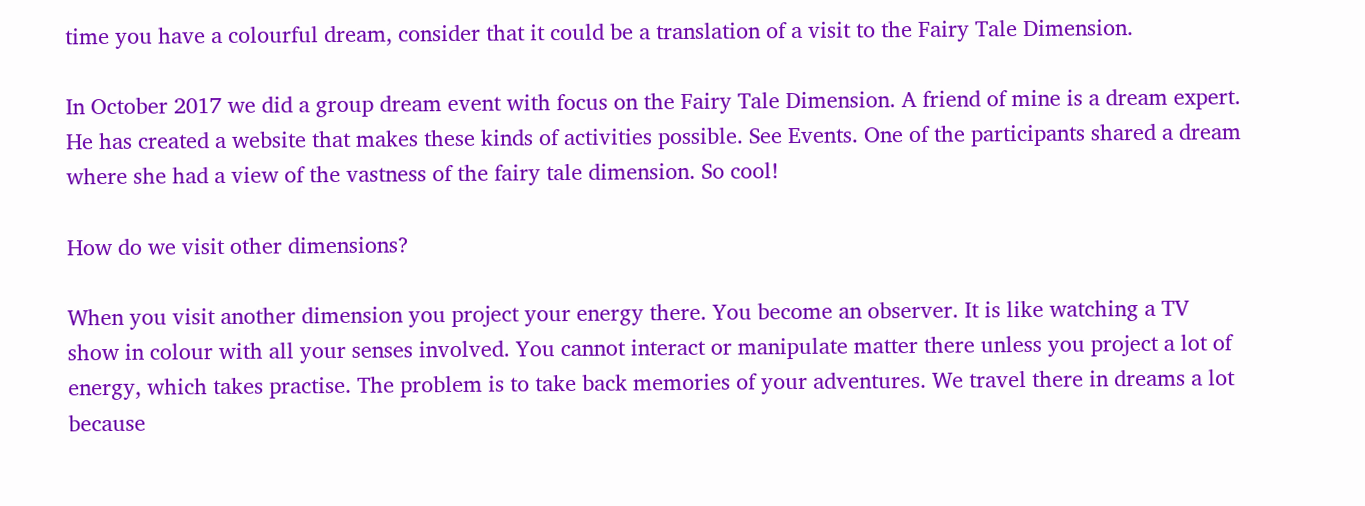time you have a colourful dream, consider that it could be a translation of a visit to the Fairy Tale Dimension.

In October 2017 we did a group dream event with focus on the Fairy Tale Dimension. A friend of mine is a dream expert. He has created a website that makes these kinds of activities possible. See Events. One of the participants shared a dream where she had a view of the vastness of the fairy tale dimension. So cool!

How do we visit other dimensions?

When you visit another dimension you project your energy there. You become an observer. It is like watching a TV show in colour with all your senses involved. You cannot interact or manipulate matter there unless you project a lot of energy, which takes practise. The problem is to take back memories of your adventures. We travel there in dreams a lot because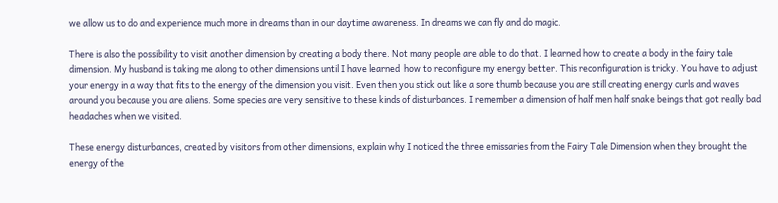we allow us to do and experience much more in dreams than in our daytime awareness. In dreams we can fly and do magic.

There is also the possibility to visit another dimension by creating a body there. Not many people are able to do that. I learned how to create a body in the fairy tale dimension. My husband is taking me along to other dimensions until I have learned  how to reconfigure my energy better. This reconfiguration is tricky. You have to adjust your energy in a way that fits to the energy of the dimension you visit. Even then you stick out like a sore thumb because you are still creating energy curls and waves around you because you are aliens. Some species are very sensitive to these kinds of disturbances. I remember a dimension of half men half snake beings that got really bad headaches when we visited.

These energy disturbances, created by visitors from other dimensions, explain why I noticed the three emissaries from the Fairy Tale Dimension when they brought the energy of the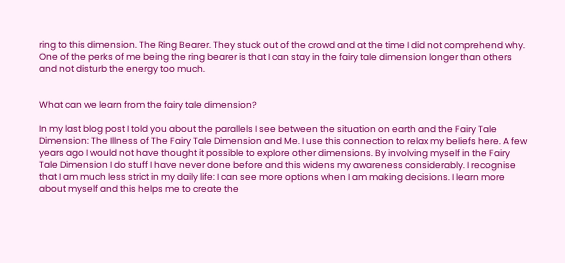ring to this dimension. The Ring Bearer. They stuck out of the crowd and at the time I did not comprehend why. One of the perks of me being the ring bearer is that I can stay in the fairy tale dimension longer than others and not disturb the energy too much.


What can we learn from the fairy tale dimension?

In my last blog post I told you about the parallels I see between the situation on earth and the Fairy Tale Dimension: The Illness of The Fairy Tale Dimension and Me. I use this connection to relax my beliefs here. A few years ago I would not have thought it possible to explore other dimensions. By involving myself in the Fairy Tale Dimension I do stuff I have never done before and this widens my awareness considerably. I recognise that I am much less strict in my daily life: I can see more options when I am making decisions. I learn more about myself and this helps me to create the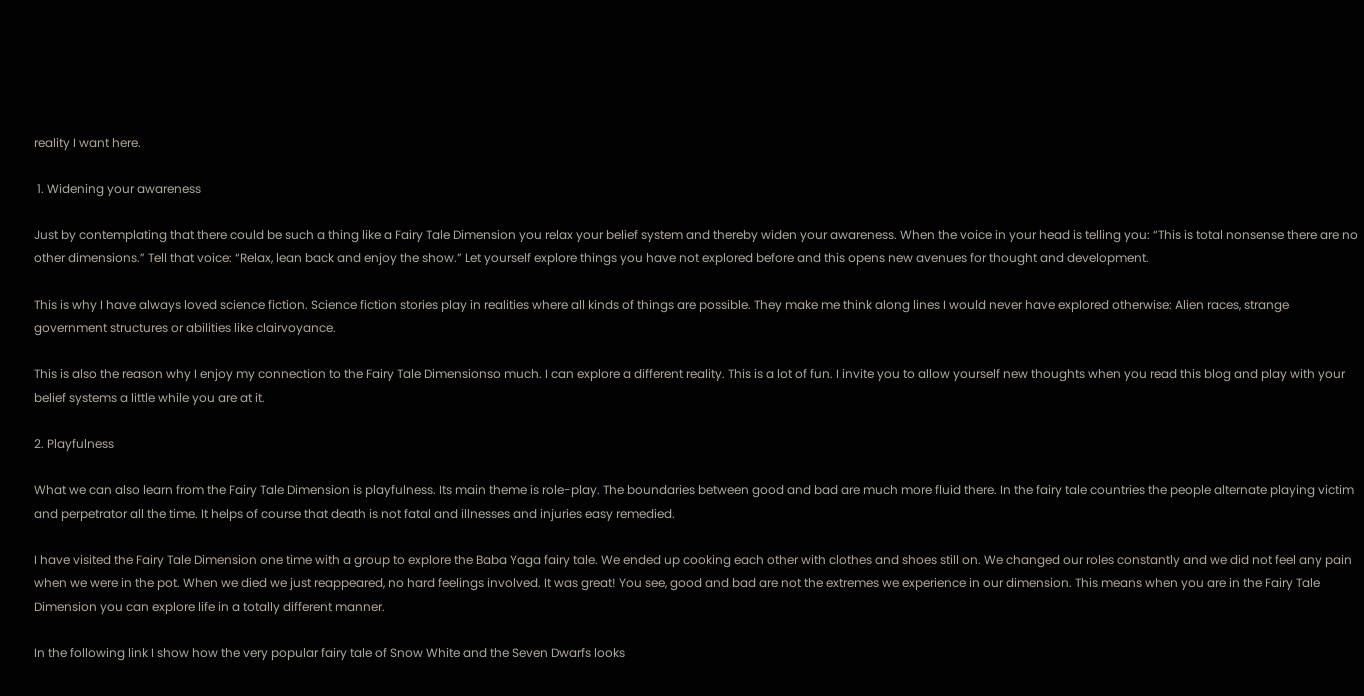reality I want here.

 1. Widening your awareness

Just by contemplating that there could be such a thing like a Fairy Tale Dimension you relax your belief system and thereby widen your awareness. When the voice in your head is telling you: “This is total nonsense there are no other dimensions.” Tell that voice: “Relax, lean back and enjoy the show.” Let yourself explore things you have not explored before and this opens new avenues for thought and development.

This is why I have always loved science fiction. Science fiction stories play in realities where all kinds of things are possible. They make me think along lines I would never have explored otherwise: Alien races, strange government structures or abilities like clairvoyance.

This is also the reason why I enjoy my connection to the Fairy Tale Dimensionso much. I can explore a different reality. This is a lot of fun. I invite you to allow yourself new thoughts when you read this blog and play with your belief systems a little while you are at it.

2. Playfulness

What we can also learn from the Fairy Tale Dimension is playfulness. Its main theme is role-play. The boundaries between good and bad are much more fluid there. In the fairy tale countries the people alternate playing victim and perpetrator all the time. It helps of course that death is not fatal and illnesses and injuries easy remedied.

I have visited the Fairy Tale Dimension one time with a group to explore the Baba Yaga fairy tale. We ended up cooking each other with clothes and shoes still on. We changed our roles constantly and we did not feel any pain when we were in the pot. When we died we just reappeared, no hard feelings involved. It was great! You see, good and bad are not the extremes we experience in our dimension. This means when you are in the Fairy Tale Dimension you can explore life in a totally different manner.

In the following link I show how the very popular fairy tale of Snow White and the Seven Dwarfs looks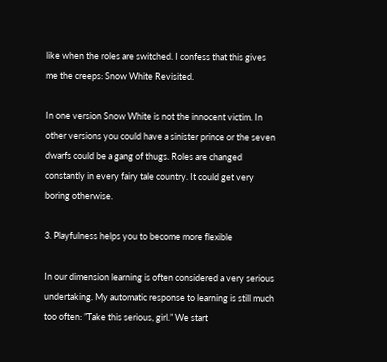like when the roles are switched. I confess that this gives me the creeps: Snow White Revisited.

In one version Snow White is not the innocent victim. In other versions you could have a sinister prince or the seven dwarfs could be a gang of thugs. Roles are changed constantly in every fairy tale country. It could get very boring otherwise.

3. Playfulness helps you to become more flexible

In our dimension learning is often considered a very serious undertaking. My automatic response to learning is still much too often: ”Take this serious, girl.” We start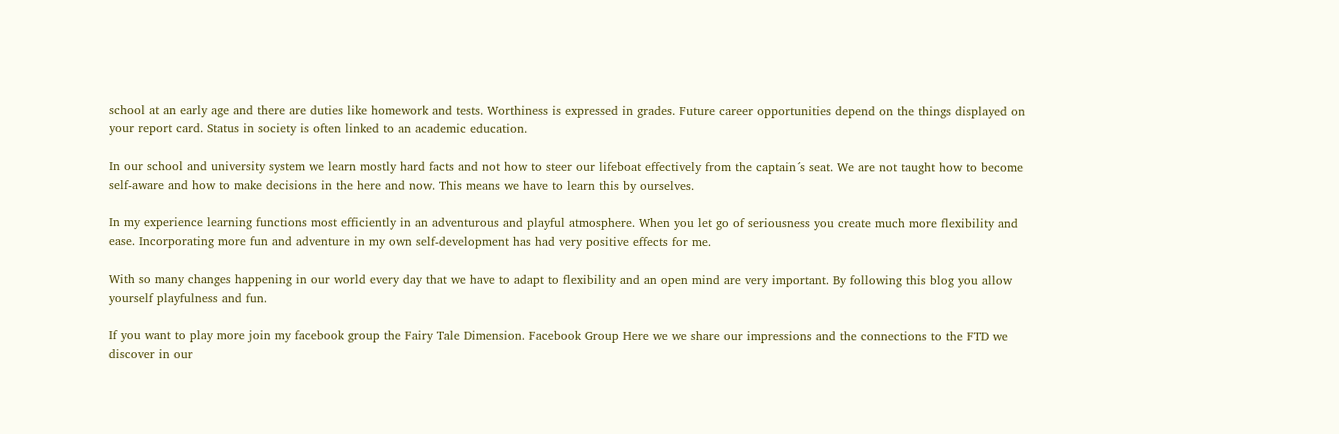school at an early age and there are duties like homework and tests. Worthiness is expressed in grades. Future career opportunities depend on the things displayed on your report card. Status in society is often linked to an academic education.

In our school and university system we learn mostly hard facts and not how to steer our lifeboat effectively from the captain´s seat. We are not taught how to become self-aware and how to make decisions in the here and now. This means we have to learn this by ourselves.

In my experience learning functions most efficiently in an adventurous and playful atmosphere. When you let go of seriousness you create much more flexibility and ease. Incorporating more fun and adventure in my own self-development has had very positive effects for me.

With so many changes happening in our world every day that we have to adapt to flexibility and an open mind are very important. By following this blog you allow yourself playfulness and fun.

If you want to play more join my facebook group the Fairy Tale Dimension. Facebook Group Here we we share our impressions and the connections to the FTD we discover in our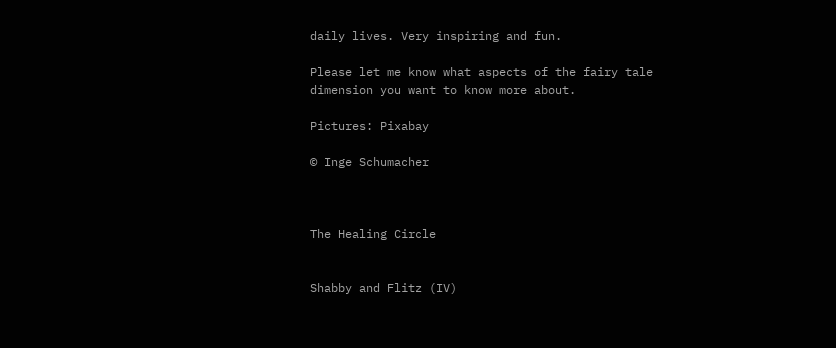daily lives. Very inspiring and fun.

Please let me know what aspects of the fairy tale dimension you want to know more about.

Pictures: Pixabay

© Inge Schumacher



The Healing Circle


Shabby and Flitz (IV)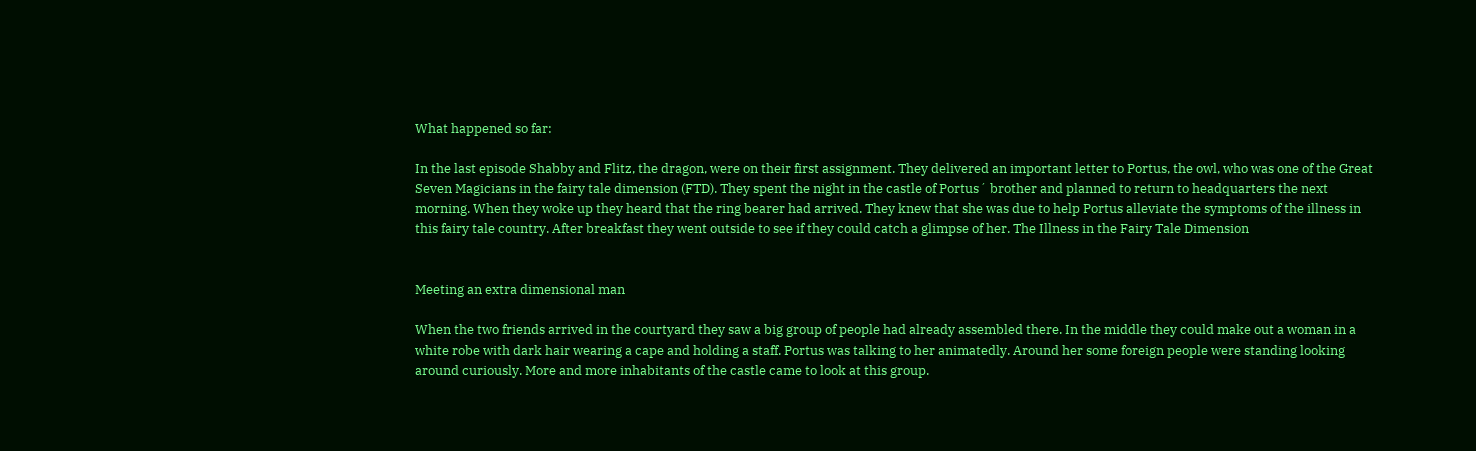What happened so far:

In the last episode Shabby and Flitz, the dragon, were on their first assignment. They delivered an important letter to Portus, the owl, who was one of the Great Seven Magicians in the fairy tale dimension (FTD). They spent the night in the castle of Portus´ brother and planned to return to headquarters the next morning. When they woke up they heard that the ring bearer had arrived. They knew that she was due to help Portus alleviate the symptoms of the illness in this fairy tale country. After breakfast they went outside to see if they could catch a glimpse of her. The Illness in the Fairy Tale Dimension


Meeting an extra dimensional man

When the two friends arrived in the courtyard they saw a big group of people had already assembled there. In the middle they could make out a woman in a white robe with dark hair wearing a cape and holding a staff. Portus was talking to her animatedly. Around her some foreign people were standing looking around curiously. More and more inhabitants of the castle came to look at this group.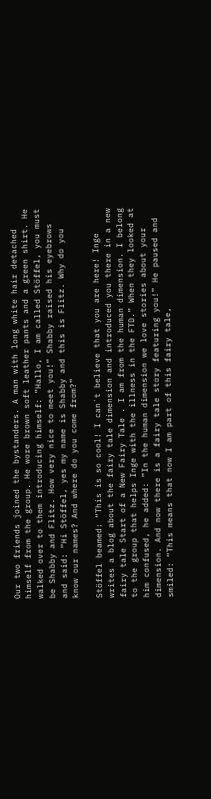Our two friends joined the bystanders. A man with long white hair detached himself from the group. He wore brown soft leather pants and a green shirt. He walked over to them introducing himself: ”Hallo, I am called Stöffel, you must be Shabby and Flitz. How very nice to meet you!” Shabby raised his eyebrows and said: “Hi Stöffel, yes my name is Shabby and this is Flitz. Why do you know our names? And where do you come from?”

Stöffel beamed: “This is so cool! I can´t believe that you are here! Inge writes a blog about the fairy tale dimension and introduced you there in a new fairy tale Start of a New Fairy Tale . I am from the human dimension. I belong to the group that helps Inge with the illness in the FTD.” When they looked at him confused, he added: ”In the human dimension we love stories about your dimension. And now there is a fairy tale story featuring you!” He paused and smiled: “This means that now I am part of this fairy tale,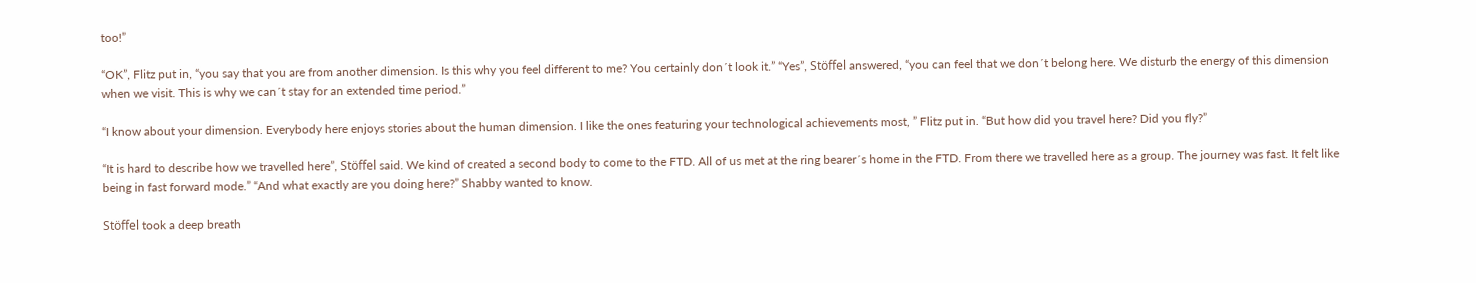too!”

“OK”, Flitz put in, “you say that you are from another dimension. Is this why you feel different to me? You certainly don´t look it.” “Yes”, Stöffel answered, “you can feel that we don´t belong here. We disturb the energy of this dimension when we visit. This is why we can´t stay for an extended time period.”

“I know about your dimension. Everybody here enjoys stories about the human dimension. I like the ones featuring your technological achievements most, ” Flitz put in. “But how did you travel here? Did you fly?”

“It is hard to describe how we travelled here”, Stöffel said. We kind of created a second body to come to the FTD. All of us met at the ring bearer´s home in the FTD. From there we travelled here as a group. The journey was fast. It felt like being in fast forward mode.” “And what exactly are you doing here?” Shabby wanted to know.

Stöffel took a deep breath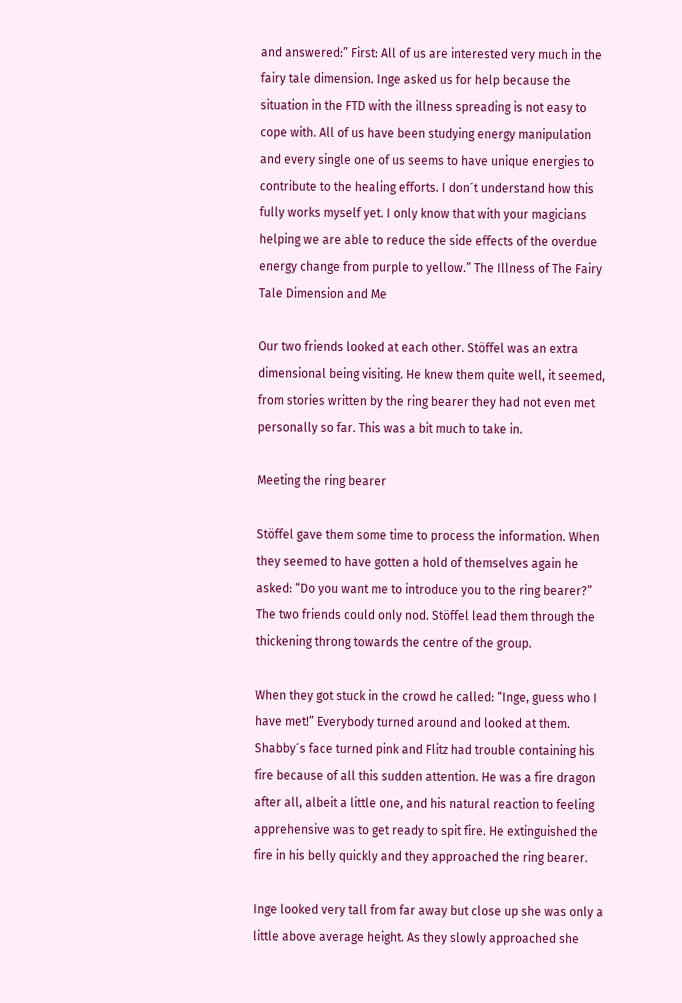and answered:” First: All of us are interested very much in the fairy tale dimension. Inge asked us for help because the situation in the FTD with the illness spreading is not easy to cope with. All of us have been studying energy manipulation and every single one of us seems to have unique energies to contribute to the healing efforts. I don´t understand how this fully works myself yet. I only know that with your magicians helping we are able to reduce the side effects of the overdue energy change from purple to yellow.” The Illness of The Fairy Tale Dimension and Me

Our two friends looked at each other. Stöffel was an extra dimensional being visiting. He knew them quite well, it seemed, from stories written by the ring bearer they had not even met personally so far. This was a bit much to take in.

Meeting the ring bearer

Stöffel gave them some time to process the information. When they seemed to have gotten a hold of themselves again he asked: “Do you want me to introduce you to the ring bearer?” The two friends could only nod. Stöffel lead them through the thickening throng towards the centre of the group.

When they got stuck in the crowd he called: “Inge, guess who I have met!” Everybody turned around and looked at them. Shabby´s face turned pink and Flitz had trouble containing his fire because of all this sudden attention. He was a fire dragon after all, albeit a little one, and his natural reaction to feeling apprehensive was to get ready to spit fire. He extinguished the fire in his belly quickly and they approached the ring bearer.

Inge looked very tall from far away but close up she was only a little above average height. As they slowly approached she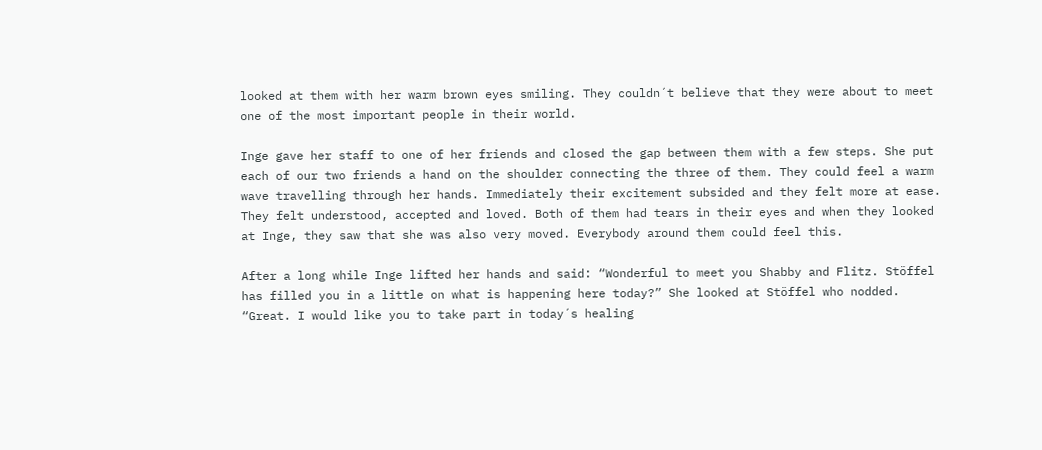looked at them with her warm brown eyes smiling. They couldn´t believe that they were about to meet one of the most important people in their world.

Inge gave her staff to one of her friends and closed the gap between them with a few steps. She put each of our two friends a hand on the shoulder connecting the three of them. They could feel a warm wave travelling through her hands. Immediately their excitement subsided and they felt more at ease. They felt understood, accepted and loved. Both of them had tears in their eyes and when they looked at Inge, they saw that she was also very moved. Everybody around them could feel this.

After a long while Inge lifted her hands and said: “Wonderful to meet you Shabby and Flitz. Stöffel has filled you in a little on what is happening here today?” She looked at Stöffel who nodded. “Great. I would like you to take part in today´s healing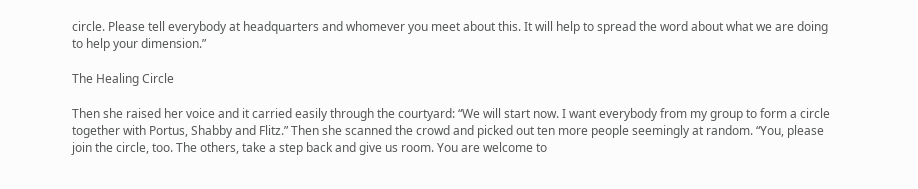circle. Please tell everybody at headquarters and whomever you meet about this. It will help to spread the word about what we are doing to help your dimension.”

The Healing Circle

Then she raised her voice and it carried easily through the courtyard: “We will start now. I want everybody from my group to form a circle together with Portus, Shabby and Flitz.” Then she scanned the crowd and picked out ten more people seemingly at random. “You, please join the circle, too. The others, take a step back and give us room. You are welcome to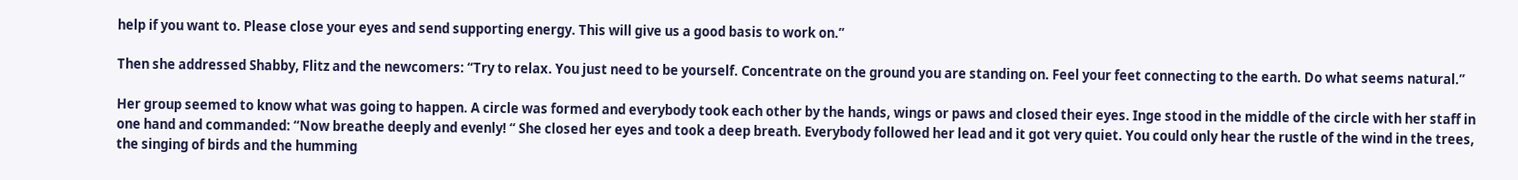help if you want to. Please close your eyes and send supporting energy. This will give us a good basis to work on.”

Then she addressed Shabby, Flitz and the newcomers: “Try to relax. You just need to be yourself. Concentrate on the ground you are standing on. Feel your feet connecting to the earth. Do what seems natural.”

Her group seemed to know what was going to happen. A circle was formed and everybody took each other by the hands, wings or paws and closed their eyes. Inge stood in the middle of the circle with her staff in one hand and commanded: “Now breathe deeply and evenly! “ She closed her eyes and took a deep breath. Everybody followed her lead and it got very quiet. You could only hear the rustle of the wind in the trees, the singing of birds and the humming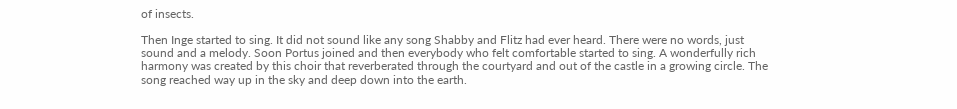of insects.

Then Inge started to sing. It did not sound like any song Shabby and Flitz had ever heard. There were no words, just sound and a melody. Soon Portus joined and then everybody who felt comfortable started to sing. A wonderfully rich harmony was created by this choir that reverberated through the courtyard and out of the castle in a growing circle. The song reached way up in the sky and deep down into the earth.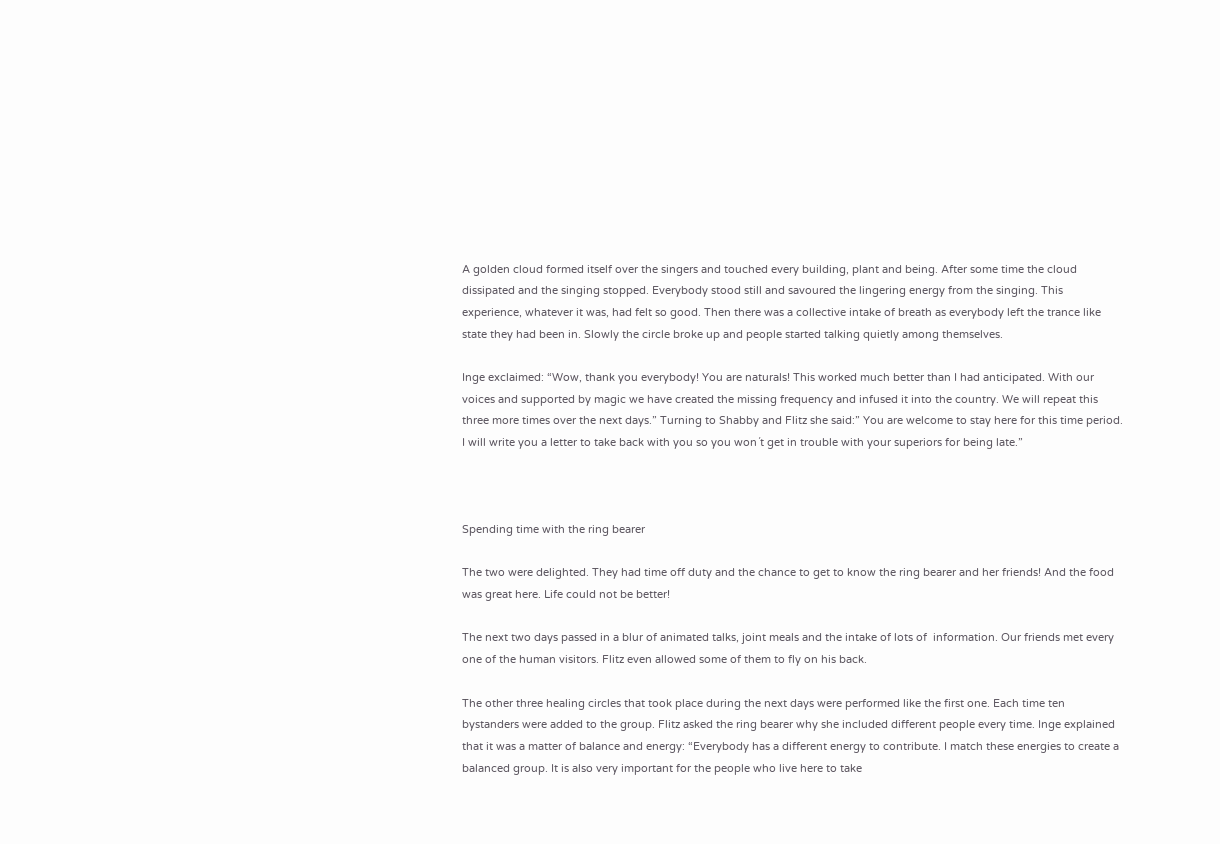A golden cloud formed itself over the singers and touched every building, plant and being. After some time the cloud dissipated and the singing stopped. Everybody stood still and savoured the lingering energy from the singing. This experience, whatever it was, had felt so good. Then there was a collective intake of breath as everybody left the trance like state they had been in. Slowly the circle broke up and people started talking quietly among themselves.

Inge exclaimed: “Wow, thank you everybody! You are naturals! This worked much better than I had anticipated. With our voices and supported by magic we have created the missing frequency and infused it into the country. We will repeat this three more times over the next days.” Turning to Shabby and Flitz she said:” You are welcome to stay here for this time period. I will write you a letter to take back with you so you won´t get in trouble with your superiors for being late.”



Spending time with the ring bearer

The two were delighted. They had time off duty and the chance to get to know the ring bearer and her friends! And the food was great here. Life could not be better!

The next two days passed in a blur of animated talks, joint meals and the intake of lots of  information. Our friends met every one of the human visitors. Flitz even allowed some of them to fly on his back.

The other three healing circles that took place during the next days were performed like the first one. Each time ten bystanders were added to the group. Flitz asked the ring bearer why she included different people every time. Inge explained that it was a matter of balance and energy: “Everybody has a different energy to contribute. I match these energies to create a balanced group. It is also very important for the people who live here to take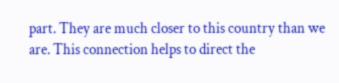part. They are much closer to this country than we are. This connection helps to direct the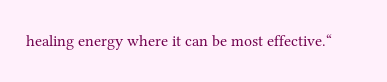healing energy where it can be most effective.“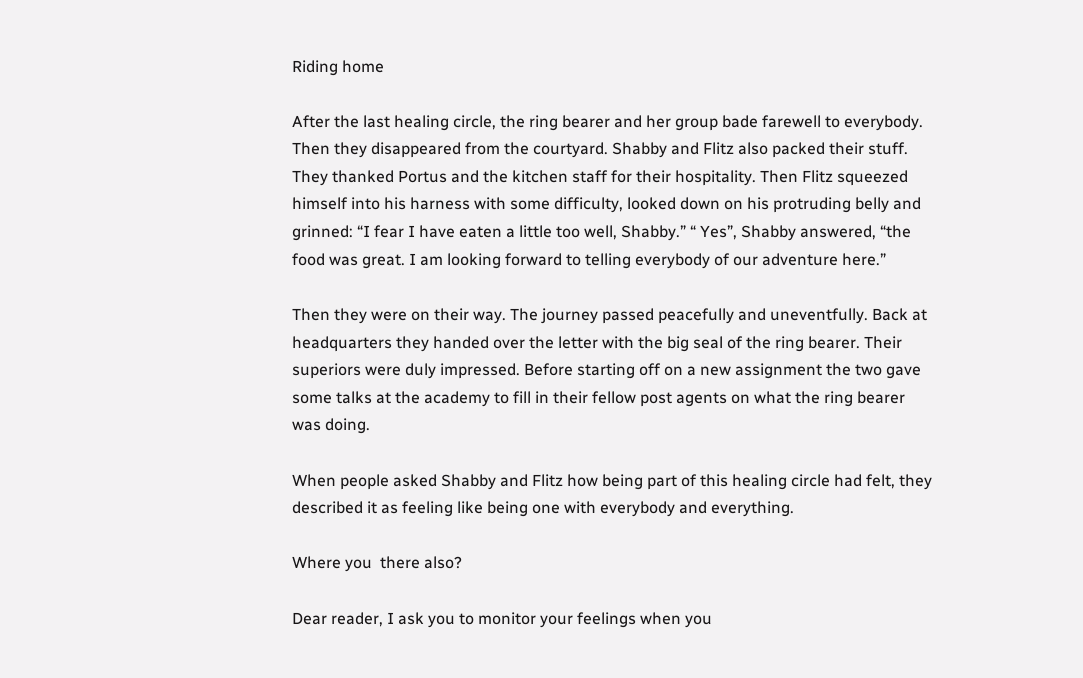Riding home

After the last healing circle, the ring bearer and her group bade farewell to everybody. Then they disappeared from the courtyard. Shabby and Flitz also packed their stuff. They thanked Portus and the kitchen staff for their hospitality. Then Flitz squeezed himself into his harness with some difficulty, looked down on his protruding belly and grinned: “I fear I have eaten a little too well, Shabby.” “ Yes”, Shabby answered, “the food was great. I am looking forward to telling everybody of our adventure here.”

Then they were on their way. The journey passed peacefully and uneventfully. Back at headquarters they handed over the letter with the big seal of the ring bearer. Their superiors were duly impressed. Before starting off on a new assignment the two gave some talks at the academy to fill in their fellow post agents on what the ring bearer was doing.

When people asked Shabby and Flitz how being part of this healing circle had felt, they described it as feeling like being one with everybody and everything.

Where you  there also?

Dear reader, I ask you to monitor your feelings when you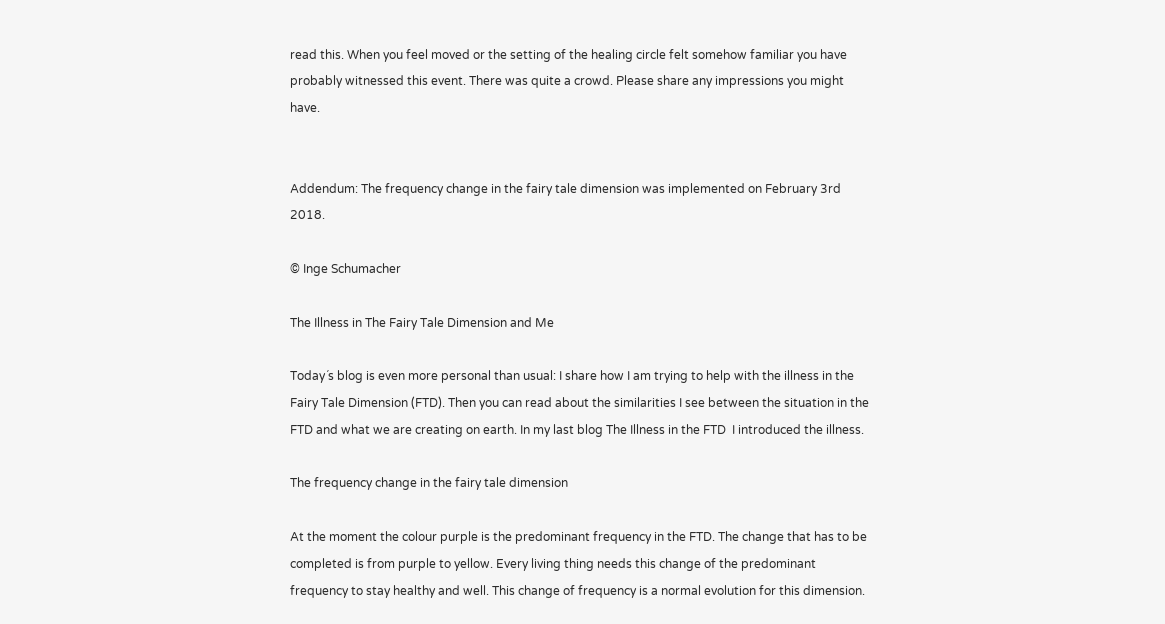read this. When you feel moved or the setting of the healing circle felt somehow familiar you have probably witnessed this event. There was quite a crowd. Please share any impressions you might have.


Addendum: The frequency change in the fairy tale dimension was implemented on February 3rd 2018.

© Inge Schumacher

The Illness in The Fairy Tale Dimension and Me

Today´s blog is even more personal than usual: I share how I am trying to help with the illness in the Fairy Tale Dimension (FTD). Then you can read about the similarities I see between the situation in the FTD and what we are creating on earth. In my last blog The Illness in the FTD  I introduced the illness.

The frequency change in the fairy tale dimension

At the moment the colour purple is the predominant frequency in the FTD. The change that has to be completed is from purple to yellow. Every living thing needs this change of the predominant frequency to stay healthy and well. This change of frequency is a normal evolution for this dimension.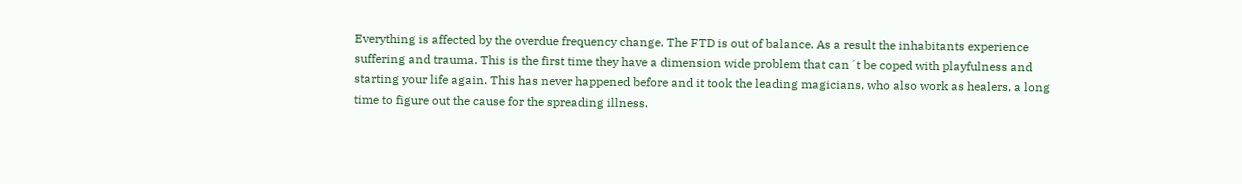Everything is affected by the overdue frequency change. The FTD is out of balance. As a result the inhabitants experience suffering and trauma. This is the first time they have a dimension wide problem that can´t be coped with playfulness and starting your life again. This has never happened before and it took the leading magicians, who also work as healers, a long time to figure out the cause for the spreading illness.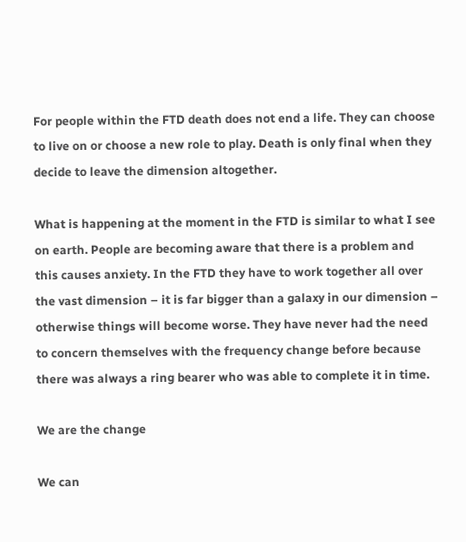For people within the FTD death does not end a life. They can choose to live on or choose a new role to play. Death is only final when they decide to leave the dimension altogether.

What is happening at the moment in the FTD is similar to what I see on earth. People are becoming aware that there is a problem and this causes anxiety. In the FTD they have to work together all over the vast dimension – it is far bigger than a galaxy in our dimension – otherwise things will become worse. They have never had the need to concern themselves with the frequency change before because there was always a ring bearer who was able to complete it in time.

We are the change

We can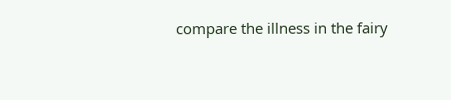compare the illness in the fairy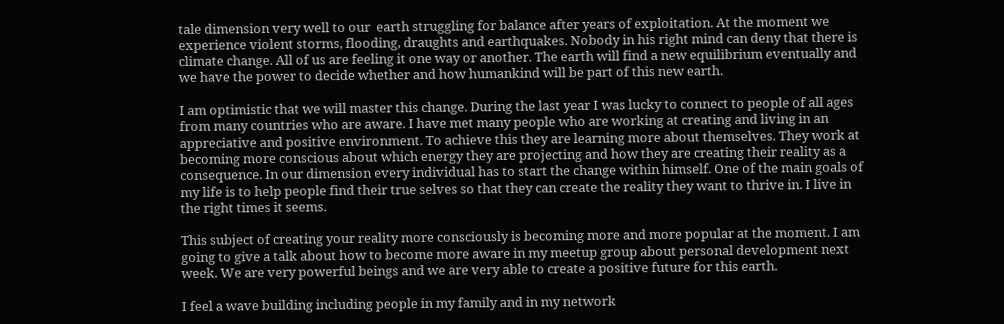tale dimension very well to our  earth struggling for balance after years of exploitation. At the moment we experience violent storms, flooding, draughts and earthquakes. Nobody in his right mind can deny that there is climate change. All of us are feeling it one way or another. The earth will find a new equilibrium eventually and we have the power to decide whether and how humankind will be part of this new earth.

I am optimistic that we will master this change. During the last year I was lucky to connect to people of all ages from many countries who are aware. I have met many people who are working at creating and living in an appreciative and positive environment. To achieve this they are learning more about themselves. They work at becoming more conscious about which energy they are projecting and how they are creating their reality as a consequence. In our dimension every individual has to start the change within himself. One of the main goals of my life is to help people find their true selves so that they can create the reality they want to thrive in. I live in the right times it seems.

This subject of creating your reality more consciously is becoming more and more popular at the moment. I am going to give a talk about how to become more aware in my meetup group about personal development next week. We are very powerful beings and we are very able to create a positive future for this earth.

I feel a wave building including people in my family and in my network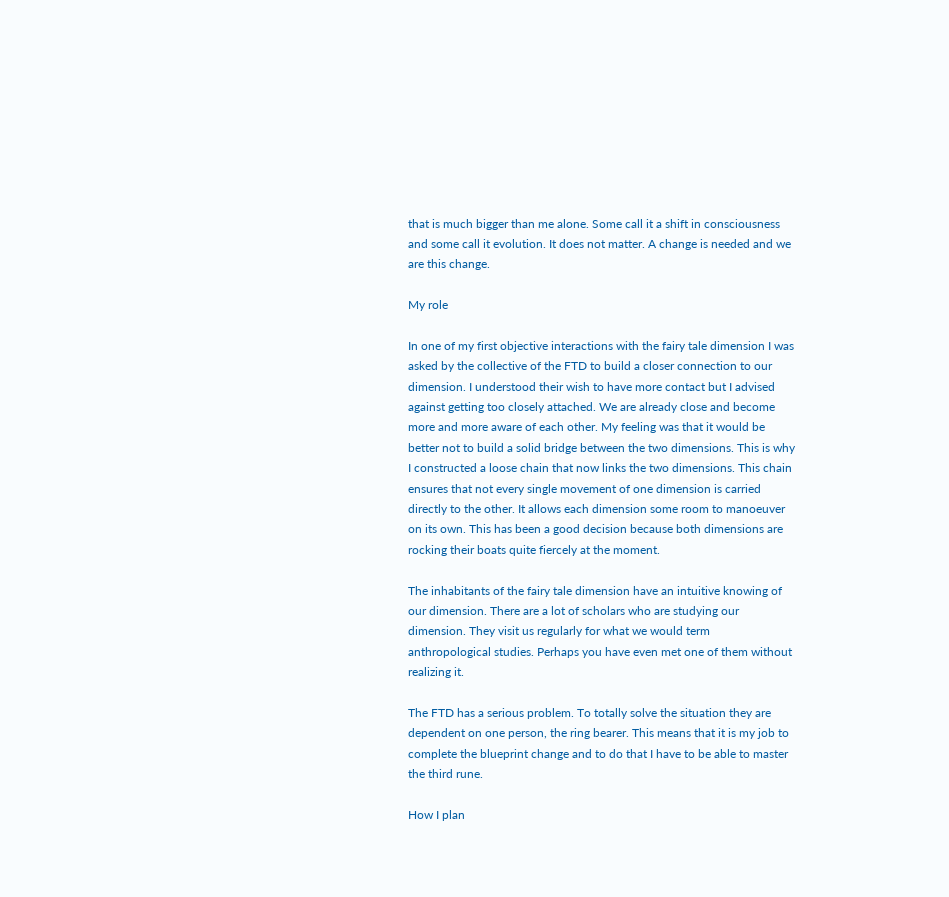that is much bigger than me alone. Some call it a shift in consciousness and some call it evolution. It does not matter. A change is needed and we are this change.

My role

In one of my first objective interactions with the fairy tale dimension I was asked by the collective of the FTD to build a closer connection to our dimension. I understood their wish to have more contact but I advised against getting too closely attached. We are already close and become more and more aware of each other. My feeling was that it would be better not to build a solid bridge between the two dimensions. This is why I constructed a loose chain that now links the two dimensions. This chain ensures that not every single movement of one dimension is carried directly to the other. It allows each dimension some room to manoeuver on its own. This has been a good decision because both dimensions are rocking their boats quite fiercely at the moment.

The inhabitants of the fairy tale dimension have an intuitive knowing of our dimension. There are a lot of scholars who are studying our dimension. They visit us regularly for what we would term anthropological studies. Perhaps you have even met one of them without realizing it.

The FTD has a serious problem. To totally solve the situation they are dependent on one person, the ring bearer. This means that it is my job to complete the blueprint change and to do that I have to be able to master the third rune.

How I plan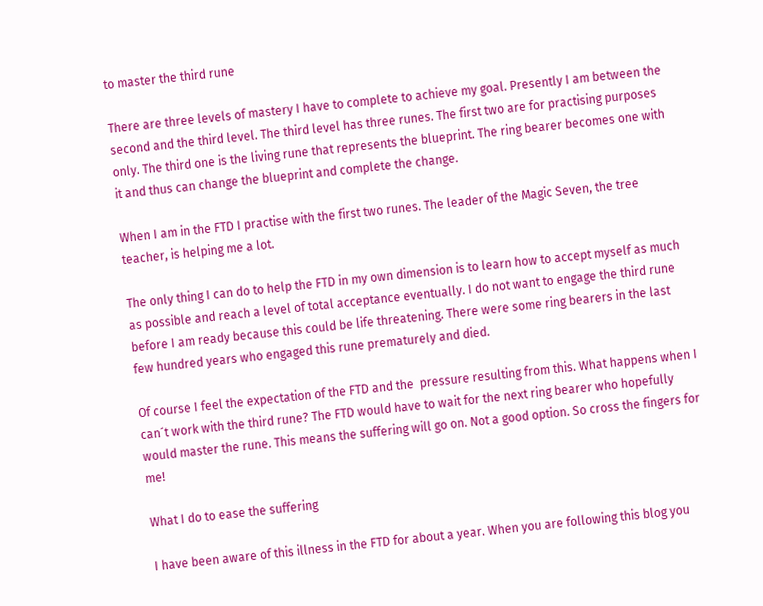to master the third rune

There are three levels of mastery I have to complete to achieve my goal. Presently I am between the second and the third level. The third level has three runes. The first two are for practising purposes only. The third one is the living rune that represents the blueprint. The ring bearer becomes one with it and thus can change the blueprint and complete the change.

When I am in the FTD I practise with the first two runes. The leader of the Magic Seven, the tree teacher, is helping me a lot.

The only thing I can do to help the FTD in my own dimension is to learn how to accept myself as much as possible and reach a level of total acceptance eventually. I do not want to engage the third rune before I am ready because this could be life threatening. There were some ring bearers in the last few hundred years who engaged this rune prematurely and died.

Of course I feel the expectation of the FTD and the  pressure resulting from this. What happens when I can´t work with the third rune? The FTD would have to wait for the next ring bearer who hopefully would master the rune. This means the suffering will go on. Not a good option. So cross the fingers for me!

What I do to ease the suffering

I have been aware of this illness in the FTD for about a year. When you are following this blog you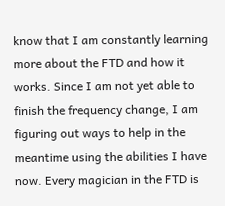know that I am constantly learning more about the FTD and how it works. Since I am not yet able to finish the frequency change, I am figuring out ways to help in the meantime using the abilities I have now. Every magician in the FTD is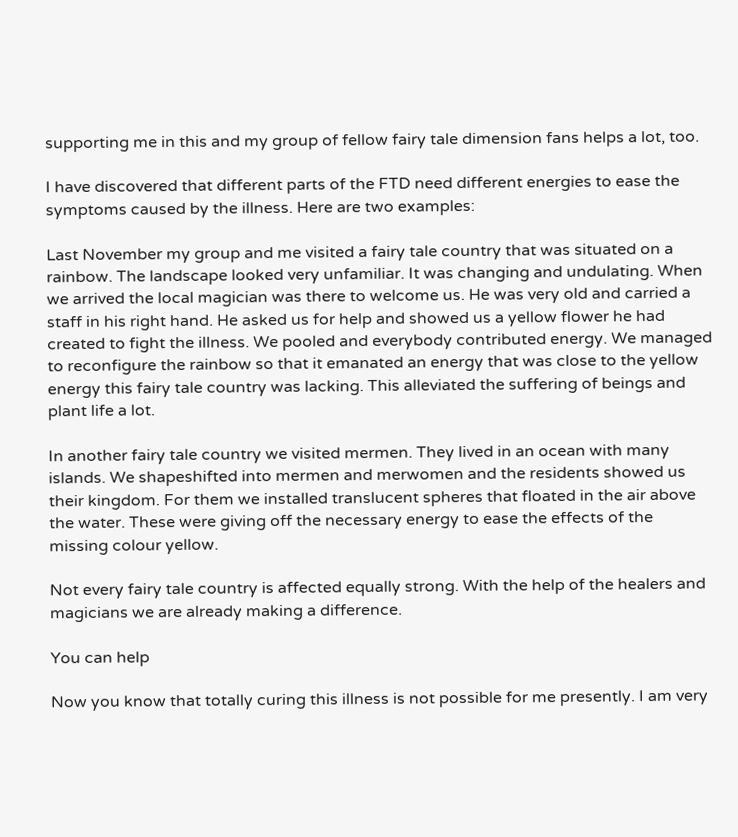supporting me in this and my group of fellow fairy tale dimension fans helps a lot, too.

I have discovered that different parts of the FTD need different energies to ease the symptoms caused by the illness. Here are two examples:

Last November my group and me visited a fairy tale country that was situated on a rainbow. The landscape looked very unfamiliar. It was changing and undulating. When we arrived the local magician was there to welcome us. He was very old and carried a staff in his right hand. He asked us for help and showed us a yellow flower he had created to fight the illness. We pooled and everybody contributed energy. We managed to reconfigure the rainbow so that it emanated an energy that was close to the yellow energy this fairy tale country was lacking. This alleviated the suffering of beings and plant life a lot.

In another fairy tale country we visited mermen. They lived in an ocean with many islands. We shapeshifted into mermen and merwomen and the residents showed us their kingdom. For them we installed translucent spheres that floated in the air above the water. These were giving off the necessary energy to ease the effects of the missing colour yellow.

Not every fairy tale country is affected equally strong. With the help of the healers and magicians we are already making a difference.

You can help

Now you know that totally curing this illness is not possible for me presently. I am very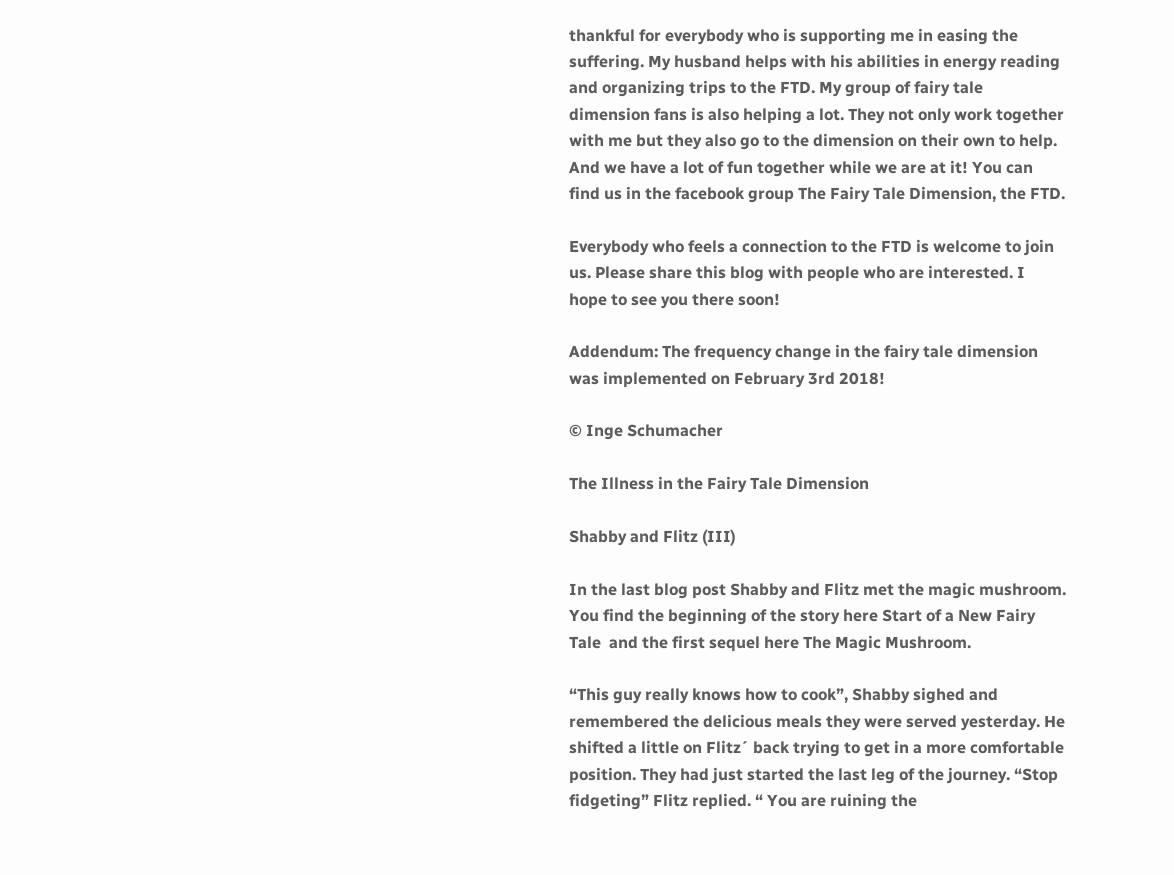thankful for everybody who is supporting me in easing the suffering. My husband helps with his abilities in energy reading and organizing trips to the FTD. My group of fairy tale dimension fans is also helping a lot. They not only work together with me but they also go to the dimension on their own to help. And we have a lot of fun together while we are at it! You can find us in the facebook group The Fairy Tale Dimension, the FTD.

Everybody who feels a connection to the FTD is welcome to join us. Please share this blog with people who are interested. I hope to see you there soon!

Addendum: The frequency change in the fairy tale dimension was implemented on February 3rd 2018!

© Inge Schumacher

The Illness in the Fairy Tale Dimension

Shabby and Flitz (III)

In the last blog post Shabby and Flitz met the magic mushroom. You find the beginning of the story here Start of a New Fairy Tale  and the first sequel here The Magic Mushroom.

“This guy really knows how to cook”, Shabby sighed and remembered the delicious meals they were served yesterday. He shifted a little on Flitz´ back trying to get in a more comfortable position. They had just started the last leg of the journey. “Stop fidgeting” Flitz replied. “ You are ruining the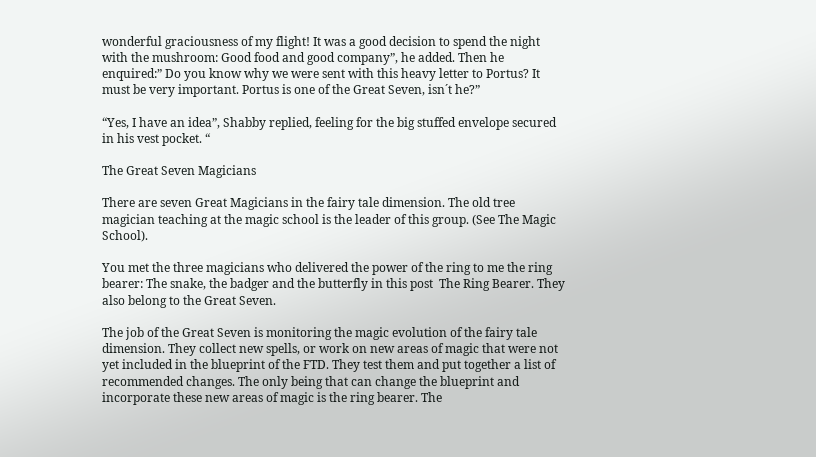wonderful graciousness of my flight! It was a good decision to spend the night with the mushroom: Good food and good company”, he added. Then he enquired:” Do you know why we were sent with this heavy letter to Portus? It must be very important. Portus is one of the Great Seven, isn´t he?”

“Yes, I have an idea”, Shabby replied, feeling for the big stuffed envelope secured in his vest pocket. “

The Great Seven Magicians

There are seven Great Magicians in the fairy tale dimension. The old tree magician teaching at the magic school is the leader of this group. (See The Magic School).

You met the three magicians who delivered the power of the ring to me the ring bearer: The snake, the badger and the butterfly in this post  The Ring Bearer. They also belong to the Great Seven.

The job of the Great Seven is monitoring the magic evolution of the fairy tale dimension. They collect new spells, or work on new areas of magic that were not yet included in the blueprint of the FTD. They test them and put together a list of recommended changes. The only being that can change the blueprint and incorporate these new areas of magic is the ring bearer. The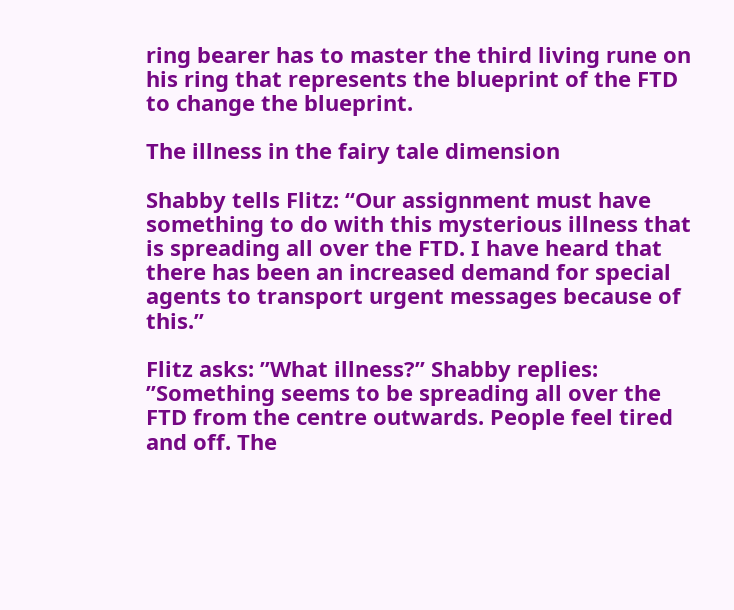ring bearer has to master the third living rune on his ring that represents the blueprint of the FTD to change the blueprint.

The illness in the fairy tale dimension

Shabby tells Flitz: “Our assignment must have something to do with this mysterious illness that is spreading all over the FTD. I have heard that there has been an increased demand for special agents to transport urgent messages because of this.”

Flitz asks: ”What illness?” Shabby replies: ”Something seems to be spreading all over the FTD from the centre outwards. People feel tired and off. The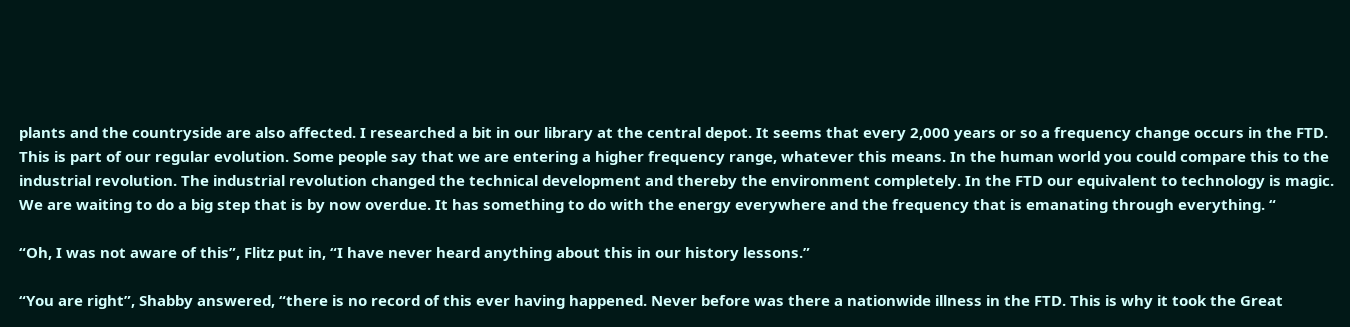plants and the countryside are also affected. I researched a bit in our library at the central depot. It seems that every 2,000 years or so a frequency change occurs in the FTD. This is part of our regular evolution. Some people say that we are entering a higher frequency range, whatever this means. In the human world you could compare this to the industrial revolution. The industrial revolution changed the technical development and thereby the environment completely. In the FTD our equivalent to technology is magic. We are waiting to do a big step that is by now overdue. It has something to do with the energy everywhere and the frequency that is emanating through everything. “

“Oh, I was not aware of this”, Flitz put in, “I have never heard anything about this in our history lessons.”

“You are right”, Shabby answered, “there is no record of this ever having happened. Never before was there a nationwide illness in the FTD. This is why it took the Great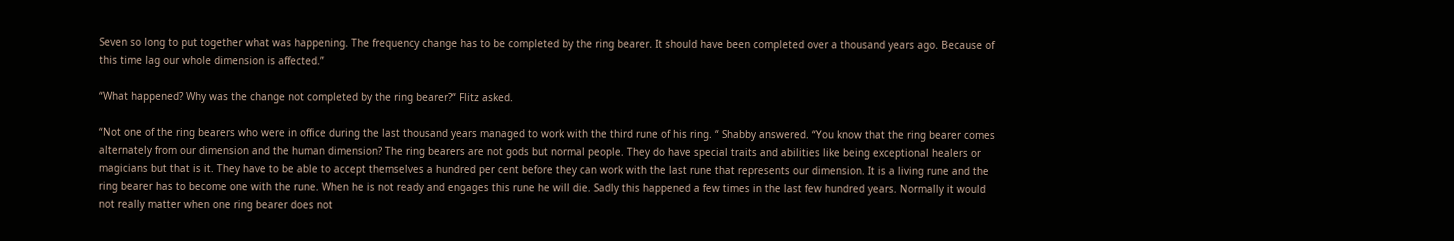Seven so long to put together what was happening. The frequency change has to be completed by the ring bearer. It should have been completed over a thousand years ago. Because of this time lag our whole dimension is affected.”

“What happened? Why was the change not completed by the ring bearer?“ Flitz asked.

“Not one of the ring bearers who were in office during the last thousand years managed to work with the third rune of his ring. “ Shabby answered. “You know that the ring bearer comes alternately from our dimension and the human dimension? The ring bearers are not gods but normal people. They do have special traits and abilities like being exceptional healers or magicians but that is it. They have to be able to accept themselves a hundred per cent before they can work with the last rune that represents our dimension. It is a living rune and the ring bearer has to become one with the rune. When he is not ready and engages this rune he will die. Sadly this happened a few times in the last few hundred years. Normally it would not really matter when one ring bearer does not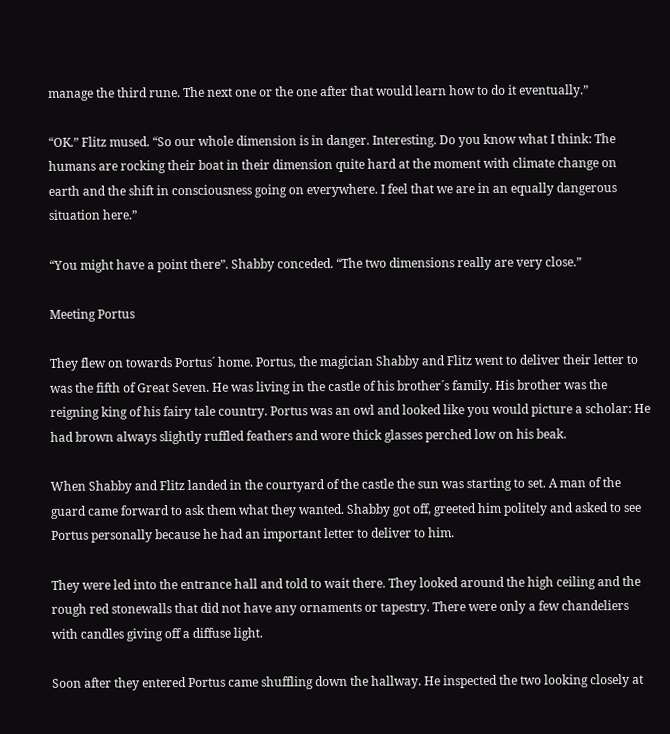manage the third rune. The next one or the one after that would learn how to do it eventually.”

“OK.” Flitz mused. “So our whole dimension is in danger. Interesting. Do you know what I think: The humans are rocking their boat in their dimension quite hard at the moment with climate change on earth and the shift in consciousness going on everywhere. I feel that we are in an equally dangerous situation here.”

“You might have a point there”. Shabby conceded. “The two dimensions really are very close.”

Meeting Portus

They flew on towards Portus´ home. Portus, the magician Shabby and Flitz went to deliver their letter to was the fifth of Great Seven. He was living in the castle of his brother´s family. His brother was the reigning king of his fairy tale country. Portus was an owl and looked like you would picture a scholar: He had brown always slightly ruffled feathers and wore thick glasses perched low on his beak.

When Shabby and Flitz landed in the courtyard of the castle the sun was starting to set. A man of the guard came forward to ask them what they wanted. Shabby got off, greeted him politely and asked to see Portus personally because he had an important letter to deliver to him.

They were led into the entrance hall and told to wait there. They looked around the high ceiling and the rough red stonewalls that did not have any ornaments or tapestry. There were only a few chandeliers with candles giving off a diffuse light.

Soon after they entered Portus came shuffling down the hallway. He inspected the two looking closely at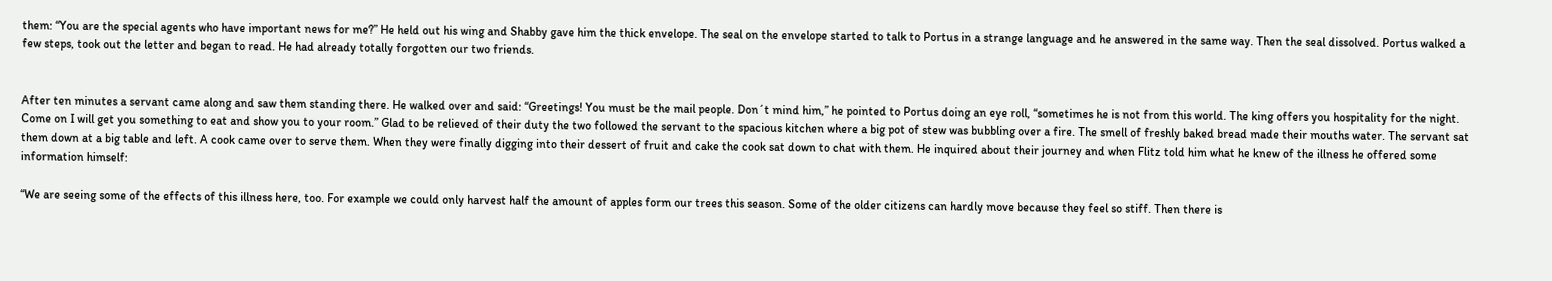them: “You are the special agents who have important news for me?” He held out his wing and Shabby gave him the thick envelope. The seal on the envelope started to talk to Portus in a strange language and he answered in the same way. Then the seal dissolved. Portus walked a few steps, took out the letter and began to read. He had already totally forgotten our two friends.


After ten minutes a servant came along and saw them standing there. He walked over and said: “Greetings! You must be the mail people. Don´t mind him,” he pointed to Portus doing an eye roll, “sometimes he is not from this world. The king offers you hospitality for the night. Come on I will get you something to eat and show you to your room.” Glad to be relieved of their duty the two followed the servant to the spacious kitchen where a big pot of stew was bubbling over a fire. The smell of freshly baked bread made their mouths water. The servant sat them down at a big table and left. A cook came over to serve them. When they were finally digging into their dessert of fruit and cake the cook sat down to chat with them. He inquired about their journey and when Flitz told him what he knew of the illness he offered some information himself:

“We are seeing some of the effects of this illness here, too. For example we could only harvest half the amount of apples form our trees this season. Some of the older citizens can hardly move because they feel so stiff. Then there is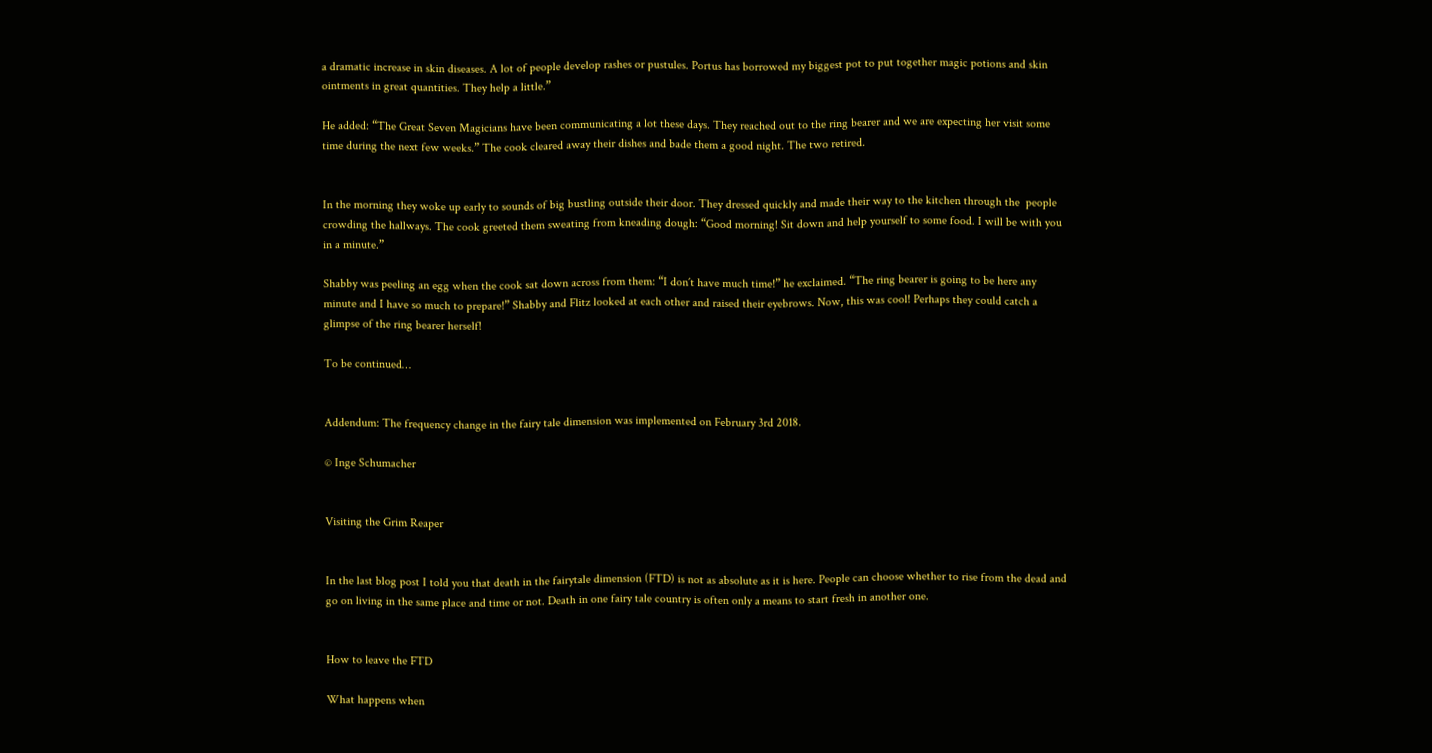a dramatic increase in skin diseases. A lot of people develop rashes or pustules. Portus has borrowed my biggest pot to put together magic potions and skin ointments in great quantities. They help a little.”

He added: “The Great Seven Magicians have been communicating a lot these days. They reached out to the ring bearer and we are expecting her visit some time during the next few weeks.” The cook cleared away their dishes and bade them a good night. The two retired.


In the morning they woke up early to sounds of big bustling outside their door. They dressed quickly and made their way to the kitchen through the  people crowding the hallways. The cook greeted them sweating from kneading dough: “Good morning! Sit down and help yourself to some food. I will be with you in a minute.”

Shabby was peeling an egg when the cook sat down across from them: “I don´t have much time!” he exclaimed. “The ring bearer is going to be here any minute and I have so much to prepare!” Shabby and Flitz looked at each other and raised their eyebrows. Now, this was cool! Perhaps they could catch a glimpse of the ring bearer herself!

To be continued…


Addendum: The frequency change in the fairy tale dimension was implemented on February 3rd 2018.

© Inge Schumacher


Visiting the Grim Reaper


In the last blog post I told you that death in the fairytale dimension (FTD) is not as absolute as it is here. People can choose whether to rise from the dead and go on living in the same place and time or not. Death in one fairy tale country is often only a means to start fresh in another one.


How to leave the FTD

What happens when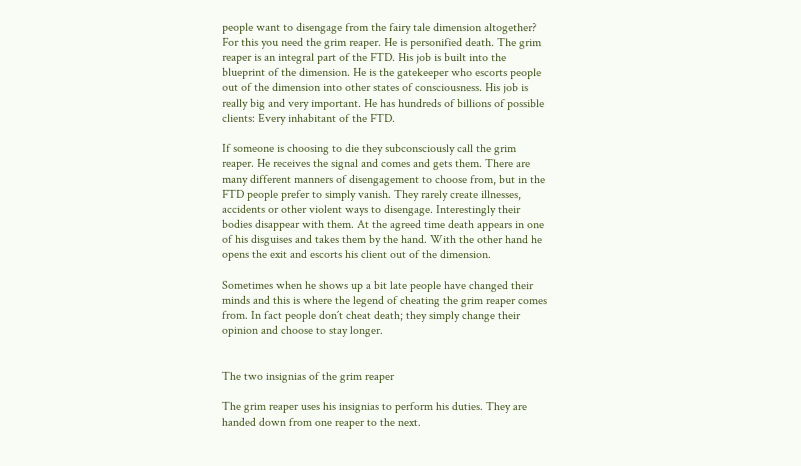people want to disengage from the fairy tale dimension altogether? For this you need the grim reaper. He is personified death. The grim reaper is an integral part of the FTD. His job is built into the blueprint of the dimension. He is the gatekeeper who escorts people out of the dimension into other states of consciousness. His job is really big and very important. He has hundreds of billions of possible clients: Every inhabitant of the FTD.

If someone is choosing to die they subconsciously call the grim reaper. He receives the signal and comes and gets them. There are many different manners of disengagement to choose from, but in the FTD people prefer to simply vanish. They rarely create illnesses, accidents or other violent ways to disengage. Interestingly their bodies disappear with them. At the agreed time death appears in one of his disguises and takes them by the hand. With the other hand he opens the exit and escorts his client out of the dimension.

Sometimes when he shows up a bit late people have changed their minds and this is where the legend of cheating the grim reaper comes from. In fact people don´t cheat death; they simply change their opinion and choose to stay longer.


The two insignias of the grim reaper

The grim reaper uses his insignias to perform his duties. They are handed down from one reaper to the next.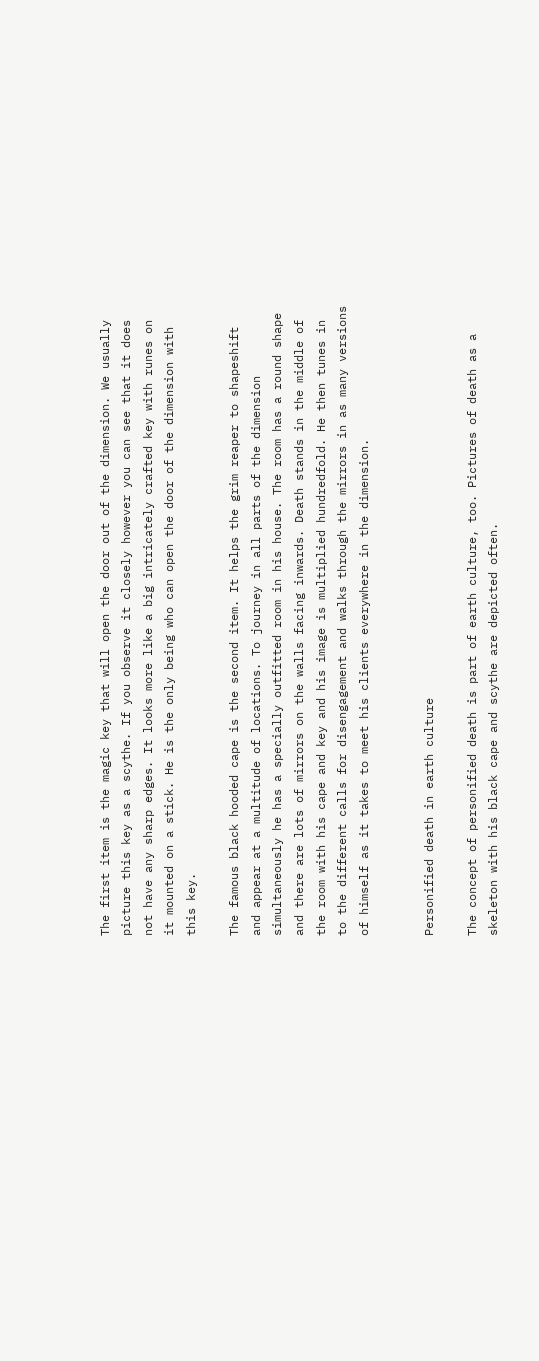The first item is the magic key that will open the door out of the dimension. We usually picture this key as a scythe. If you observe it closely however you can see that it does not have any sharp edges. It looks more like a big intricately crafted key with runes on it mounted on a stick. He is the only being who can open the door of the dimension with this key.

The famous black hooded cape is the second item. It helps the grim reaper to shapeshift and appear at a multitude of locations. To journey in all parts of the dimension simultaneously he has a specially outfitted room in his house. The room has a round shape and there are lots of mirrors on the walls facing inwards. Death stands in the middle of the room with his cape and key and his image is multiplied hundredfold. He then tunes in to the different calls for disengagement and walks through the mirrors in as many versions of himself as it takes to meet his clients everywhere in the dimension.


Personified death in earth culture

The concept of personified death is part of earth culture, too. Pictures of death as a skeleton with his black cape and scythe are depicted often.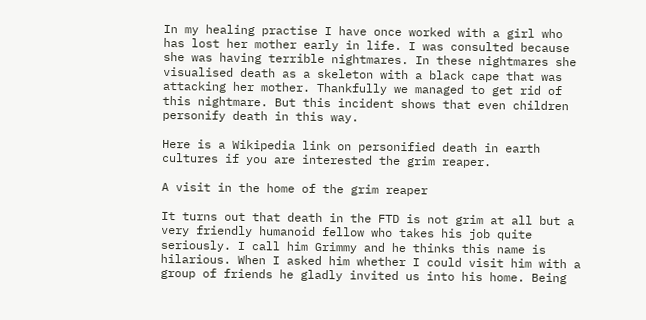In my healing practise I have once worked with a girl who has lost her mother early in life. I was consulted because she was having terrible nightmares. In these nightmares she visualised death as a skeleton with a black cape that was attacking her mother. Thankfully we managed to get rid of this nightmare. But this incident shows that even children personify death in this way.

Here is a Wikipedia link on personified death in earth cultures if you are interested the grim reaper.

A visit in the home of the grim reaper

It turns out that death in the FTD is not grim at all but a very friendly humanoid fellow who takes his job quite seriously. I call him Grimmy and he thinks this name is hilarious. When I asked him whether I could visit him with a group of friends he gladly invited us into his home. Being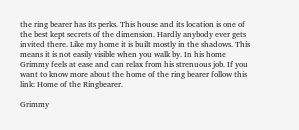the ring bearer has its perks. This house and its location is one of the best kept secrets of the dimension. Hardly anybody ever gets invited there. Like my home it is built mostly in the shadows. This means it is not easily visible when you walk by. In his home Grimmy feels at ease and can relax from his strenuous job. If you want to know more about the home of the ring bearer follow this link: Home of the Ringbearer.

Grimmy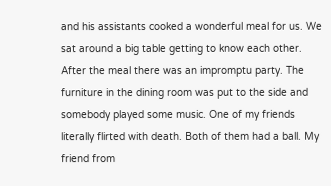and his assistants cooked a wonderful meal for us. We sat around a big table getting to know each other. After the meal there was an impromptu party. The furniture in the dining room was put to the side and somebody played some music. One of my friends literally flirted with death. Both of them had a ball. My friend from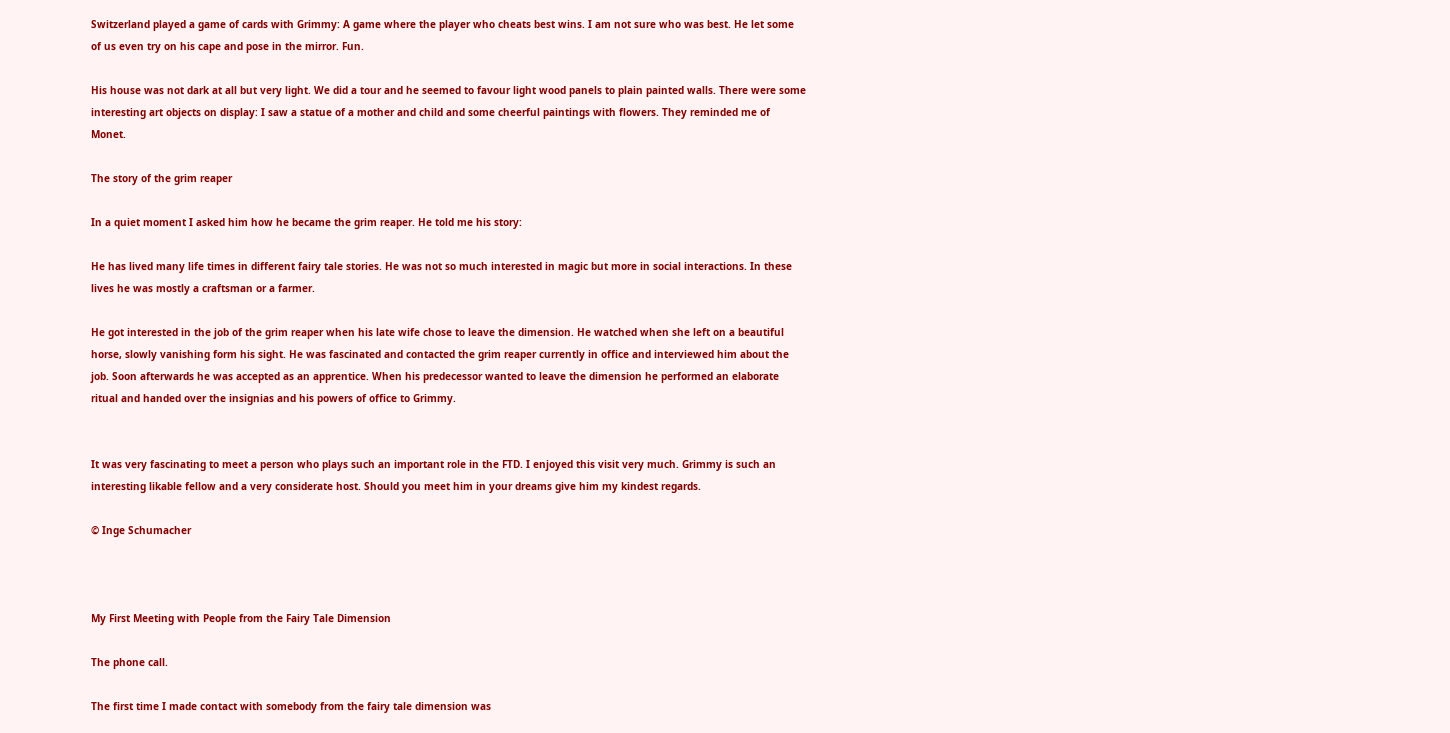Switzerland played a game of cards with Grimmy: A game where the player who cheats best wins. I am not sure who was best. He let some of us even try on his cape and pose in the mirror. Fun.

His house was not dark at all but very light. We did a tour and he seemed to favour light wood panels to plain painted walls. There were some interesting art objects on display: I saw a statue of a mother and child and some cheerful paintings with flowers. They reminded me of Monet.

The story of the grim reaper

In a quiet moment I asked him how he became the grim reaper. He told me his story:

He has lived many life times in different fairy tale stories. He was not so much interested in magic but more in social interactions. In these lives he was mostly a craftsman or a farmer.

He got interested in the job of the grim reaper when his late wife chose to leave the dimension. He watched when she left on a beautiful horse, slowly vanishing form his sight. He was fascinated and contacted the grim reaper currently in office and interviewed him about the job. Soon afterwards he was accepted as an apprentice. When his predecessor wanted to leave the dimension he performed an elaborate ritual and handed over the insignias and his powers of office to Grimmy.


It was very fascinating to meet a person who plays such an important role in the FTD. I enjoyed this visit very much. Grimmy is such an interesting likable fellow and a very considerate host. Should you meet him in your dreams give him my kindest regards.

© Inge Schumacher



My First Meeting with People from the Fairy Tale Dimension

The phone call.

The first time I made contact with somebody from the fairy tale dimension was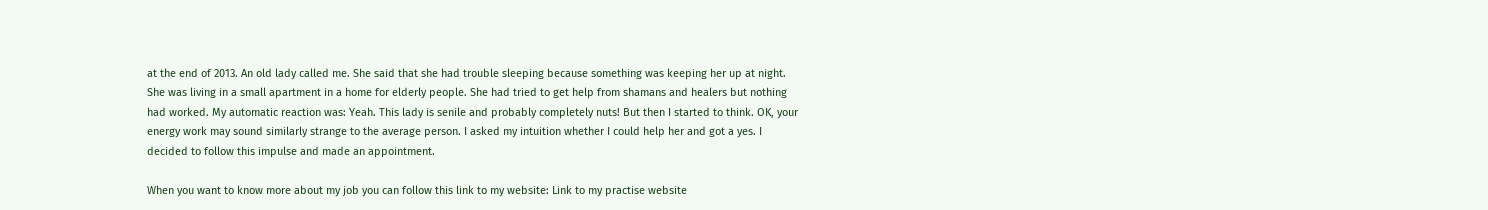at the end of 2013. An old lady called me. She said that she had trouble sleeping because something was keeping her up at night. She was living in a small apartment in a home for elderly people. She had tried to get help from shamans and healers but nothing had worked. My automatic reaction was: Yeah. This lady is senile and probably completely nuts! But then I started to think. OK, your energy work may sound similarly strange to the average person. I asked my intuition whether I could help her and got a yes. I decided to follow this impulse and made an appointment.

When you want to know more about my job you can follow this link to my website: Link to my practise website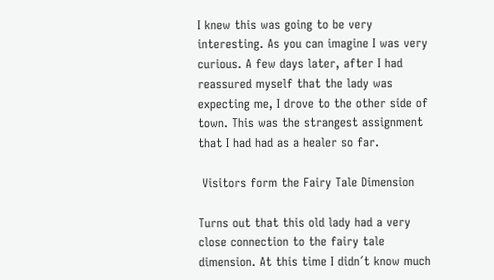I knew this was going to be very interesting. As you can imagine I was very curious. A few days later, after I had reassured myself that the lady was expecting me, I drove to the other side of town. This was the strangest assignment that I had had as a healer so far.

 Visitors form the Fairy Tale Dimension

Turns out that this old lady had a very close connection to the fairy tale dimension. At this time I didn´t know much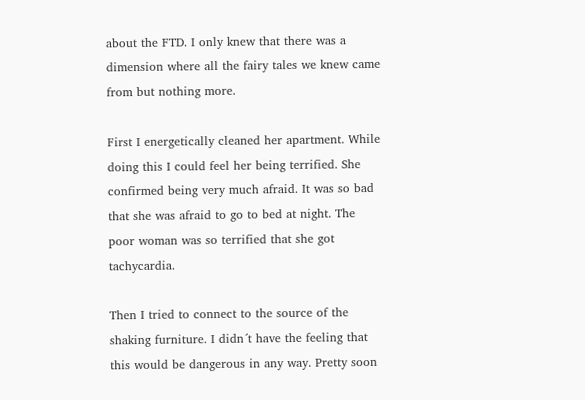about the FTD. I only knew that there was a dimension where all the fairy tales we knew came from but nothing more.

First I energetically cleaned her apartment. While doing this I could feel her being terrified. She confirmed being very much afraid. It was so bad that she was afraid to go to bed at night. The poor woman was so terrified that she got tachycardia.

Then I tried to connect to the source of the shaking furniture. I didn´t have the feeling that this would be dangerous in any way. Pretty soon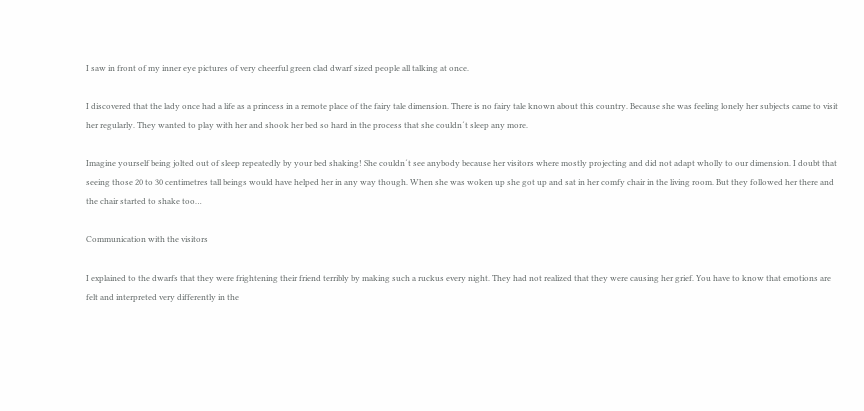I saw in front of my inner eye pictures of very cheerful green clad dwarf sized people all talking at once.

I discovered that the lady once had a life as a princess in a remote place of the fairy tale dimension. There is no fairy tale known about this country. Because she was feeling lonely her subjects came to visit her regularly. They wanted to play with her and shook her bed so hard in the process that she couldn´t sleep any more.

Imagine yourself being jolted out of sleep repeatedly by your bed shaking! She couldn´t see anybody because her visitors where mostly projecting and did not adapt wholly to our dimension. I doubt that seeing those 20 to 30 centimetres tall beings would have helped her in any way though. When she was woken up she got up and sat in her comfy chair in the living room. But they followed her there and the chair started to shake too…

Communication with the visitors

I explained to the dwarfs that they were frightening their friend terribly by making such a ruckus every night. They had not realized that they were causing her grief. You have to know that emotions are felt and interpreted very differently in the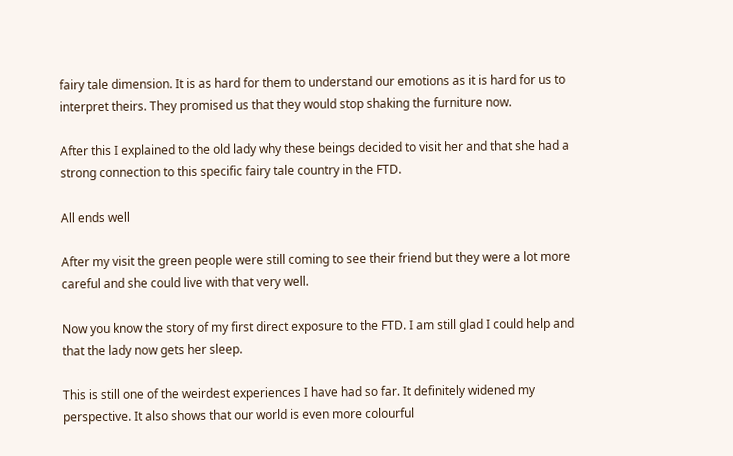fairy tale dimension. It is as hard for them to understand our emotions as it is hard for us to interpret theirs. They promised us that they would stop shaking the furniture now.

After this I explained to the old lady why these beings decided to visit her and that she had a strong connection to this specific fairy tale country in the FTD.

All ends well

After my visit the green people were still coming to see their friend but they were a lot more careful and she could live with that very well.

Now you know the story of my first direct exposure to the FTD. I am still glad I could help and that the lady now gets her sleep.

This is still one of the weirdest experiences I have had so far. It definitely widened my perspective. It also shows that our world is even more colourful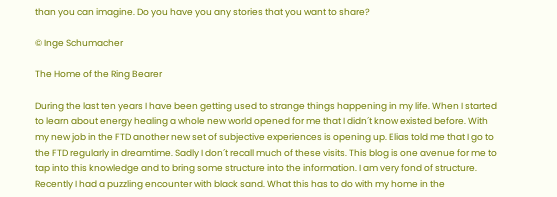than you can imagine. Do you have you any stories that you want to share?

© Inge Schumacher

The Home of the Ring Bearer

During the last ten years I have been getting used to strange things happening in my life. When I started to learn about energy healing a whole new world opened for me that I didn´t know existed before. With my new job in the FTD another new set of subjective experiences is opening up. Elias told me that I go to the FTD regularly in dreamtime. Sadly I don´t recall much of these visits. This blog is one avenue for me to tap into this knowledge and to bring some structure into the information. I am very fond of structure. Recently I had a puzzling encounter with black sand. What this has to do with my home in the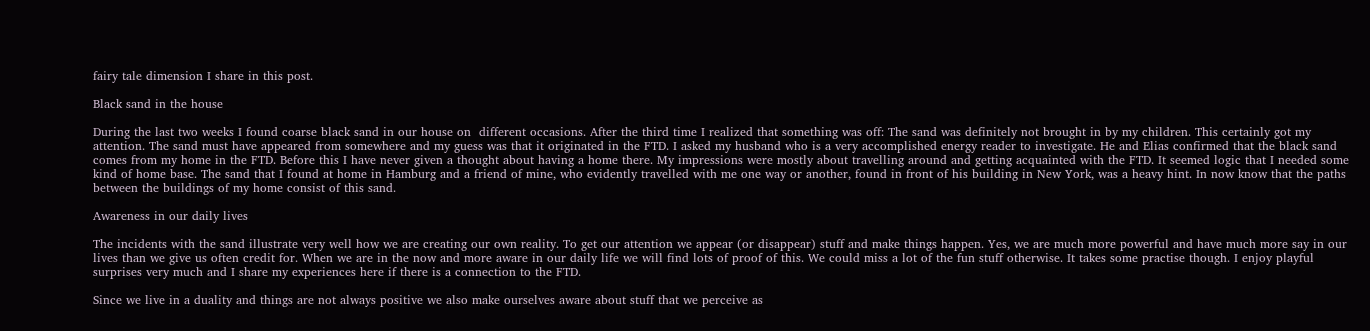fairy tale dimension I share in this post.

Black sand in the house

During the last two weeks I found coarse black sand in our house on  different occasions. After the third time I realized that something was off: The sand was definitely not brought in by my children. This certainly got my attention. The sand must have appeared from somewhere and my guess was that it originated in the FTD. I asked my husband who is a very accomplished energy reader to investigate. He and Elias confirmed that the black sand comes from my home in the FTD. Before this I have never given a thought about having a home there. My impressions were mostly about travelling around and getting acquainted with the FTD. It seemed logic that I needed some kind of home base. The sand that I found at home in Hamburg and a friend of mine, who evidently travelled with me one way or another, found in front of his building in New York, was a heavy hint. In now know that the paths between the buildings of my home consist of this sand.

Awareness in our daily lives

The incidents with the sand illustrate very well how we are creating our own reality. To get our attention we appear (or disappear) stuff and make things happen. Yes, we are much more powerful and have much more say in our lives than we give us often credit for. When we are in the now and more aware in our daily life we will find lots of proof of this. We could miss a lot of the fun stuff otherwise. It takes some practise though. I enjoy playful surprises very much and I share my experiences here if there is a connection to the FTD.

Since we live in a duality and things are not always positive we also make ourselves aware about stuff that we perceive as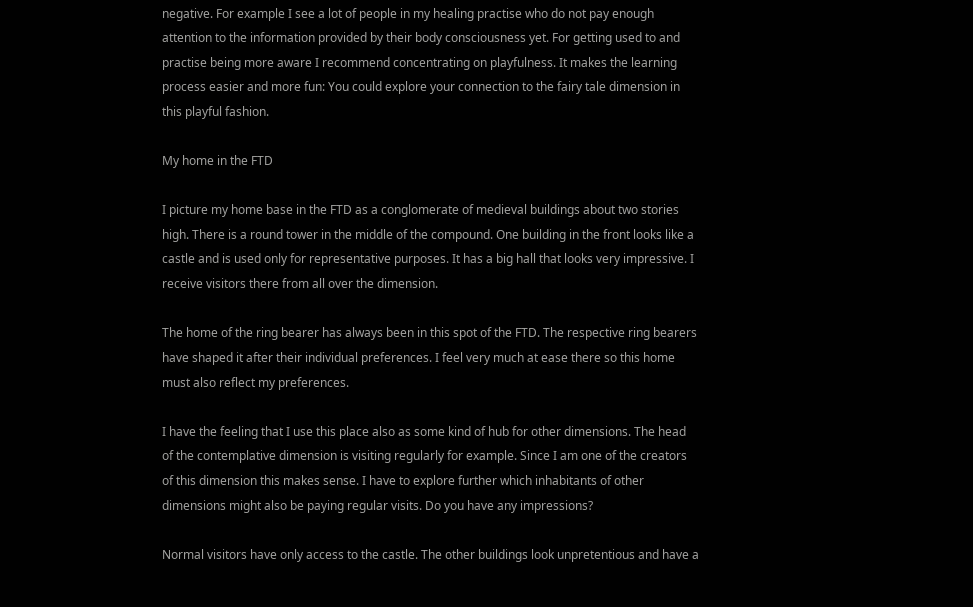negative. For example I see a lot of people in my healing practise who do not pay enough attention to the information provided by their body consciousness yet. For getting used to and practise being more aware I recommend concentrating on playfulness. It makes the learning process easier and more fun: You could explore your connection to the fairy tale dimension in this playful fashion.

My home in the FTD

I picture my home base in the FTD as a conglomerate of medieval buildings about two stories high. There is a round tower in the middle of the compound. One building in the front looks like a castle and is used only for representative purposes. It has a big hall that looks very impressive. I receive visitors there from all over the dimension.

The home of the ring bearer has always been in this spot of the FTD. The respective ring bearers have shaped it after their individual preferences. I feel very much at ease there so this home must also reflect my preferences.

I have the feeling that I use this place also as some kind of hub for other dimensions. The head of the contemplative dimension is visiting regularly for example. Since I am one of the creators of this dimension this makes sense. I have to explore further which inhabitants of other dimensions might also be paying regular visits. Do you have any impressions?

Normal visitors have only access to the castle. The other buildings look unpretentious and have a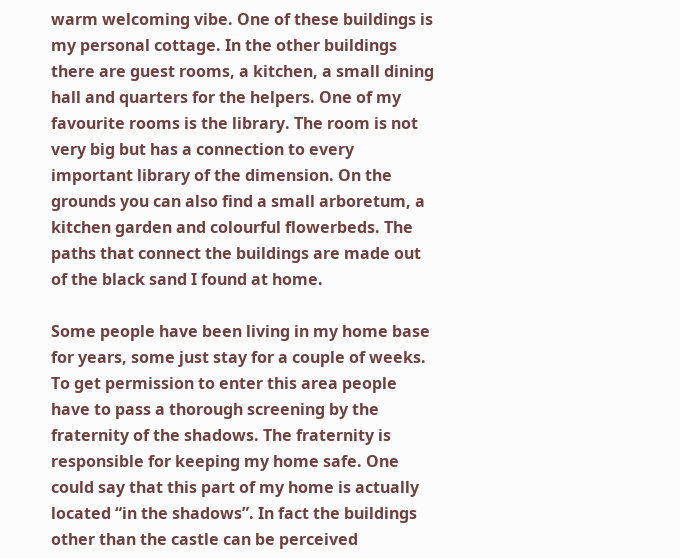warm welcoming vibe. One of these buildings is my personal cottage. In the other buildings there are guest rooms, a kitchen, a small dining hall and quarters for the helpers. One of my favourite rooms is the library. The room is not very big but has a connection to every important library of the dimension. On the grounds you can also find a small arboretum, a kitchen garden and colourful flowerbeds. The paths that connect the buildings are made out of the black sand I found at home.

Some people have been living in my home base for years, some just stay for a couple of weeks. To get permission to enter this area people have to pass a thorough screening by the fraternity of the shadows. The fraternity is responsible for keeping my home safe. One could say that this part of my home is actually located “in the shadows”. In fact the buildings other than the castle can be perceived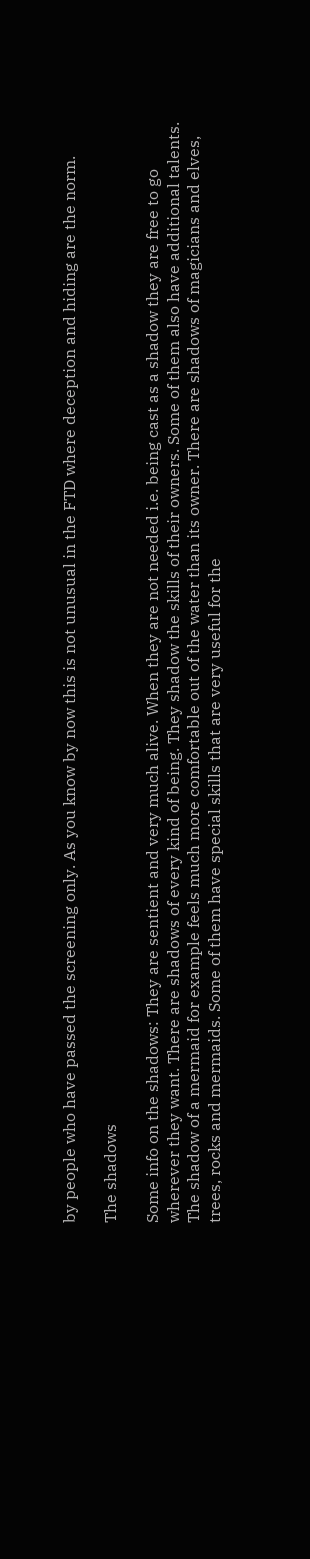by people who have passed the screening only. As you know by now this is not unusual in the FTD where deception and hiding are the norm.

The shadows

Some info on the shadows: They are sentient and very much alive. When they are not needed i.e. being cast as a shadow they are free to go wherever they want. There are shadows of every kind of being. They shadow the skills of their owners. Some of them also have additional talents. The shadow of a mermaid for example feels much more comfortable out of the water than its owner. There are shadows of magicians and elves, trees, rocks and mermaids. Some of them have special skills that are very useful for the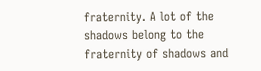fraternity. A lot of the shadows belong to the fraternity of shadows and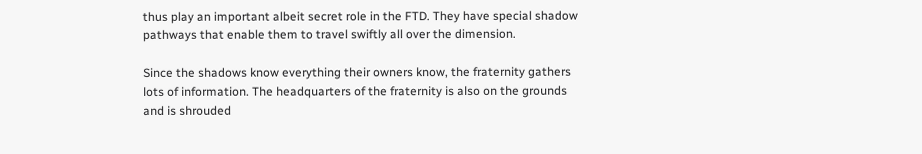thus play an important albeit secret role in the FTD. They have special shadow pathways that enable them to travel swiftly all over the dimension.

Since the shadows know everything their owners know, the fraternity gathers lots of information. The headquarters of the fraternity is also on the grounds and is shrouded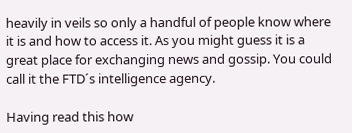heavily in veils so only a handful of people know where it is and how to access it. As you might guess it is a great place for exchanging news and gossip. You could call it the FTD´s intelligence agency.

Having read this how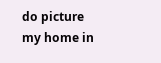do picture my home in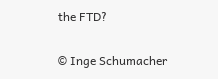the FTD?

© Inge Schumacher